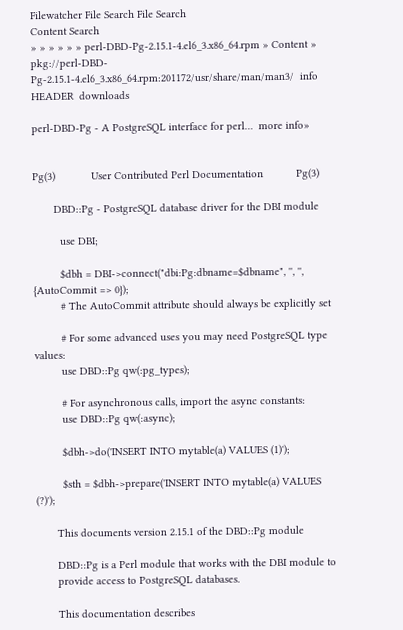Filewatcher File Search File Search
Content Search
» » » » » » perl-DBD-Pg-2.15.1-4.el6_3.x86_64.rpm » Content »
pkg://perl-DBD-Pg-2.15.1-4.el6_3.x86_64.rpm:201172/usr/share/man/man3/  info  HEADER  downloads

perl-DBD-Pg - A PostgreSQL interface for perl…  more info»


Pg(3)            User Contributed Perl Documentation           Pg(3)

       DBD::Pg - PostgreSQL database driver for the DBI module

         use DBI;

         $dbh = DBI->connect("dbi:Pg:dbname=$dbname", '', '', {AutoCommit => 0});
         # The AutoCommit attribute should always be explicitly set

         # For some advanced uses you may need PostgreSQL type values:
         use DBD::Pg qw(:pg_types);

         # For asynchronous calls, import the async constants:
         use DBD::Pg qw(:async);

         $dbh->do('INSERT INTO mytable(a) VALUES (1)');

         $sth = $dbh->prepare('INSERT INTO mytable(a) VALUES (?)');

       This documents version 2.15.1 of the DBD::Pg module

       DBD::Pg is a Perl module that works with the DBI module to
       provide access to PostgreSQL databases.

       This documentation describes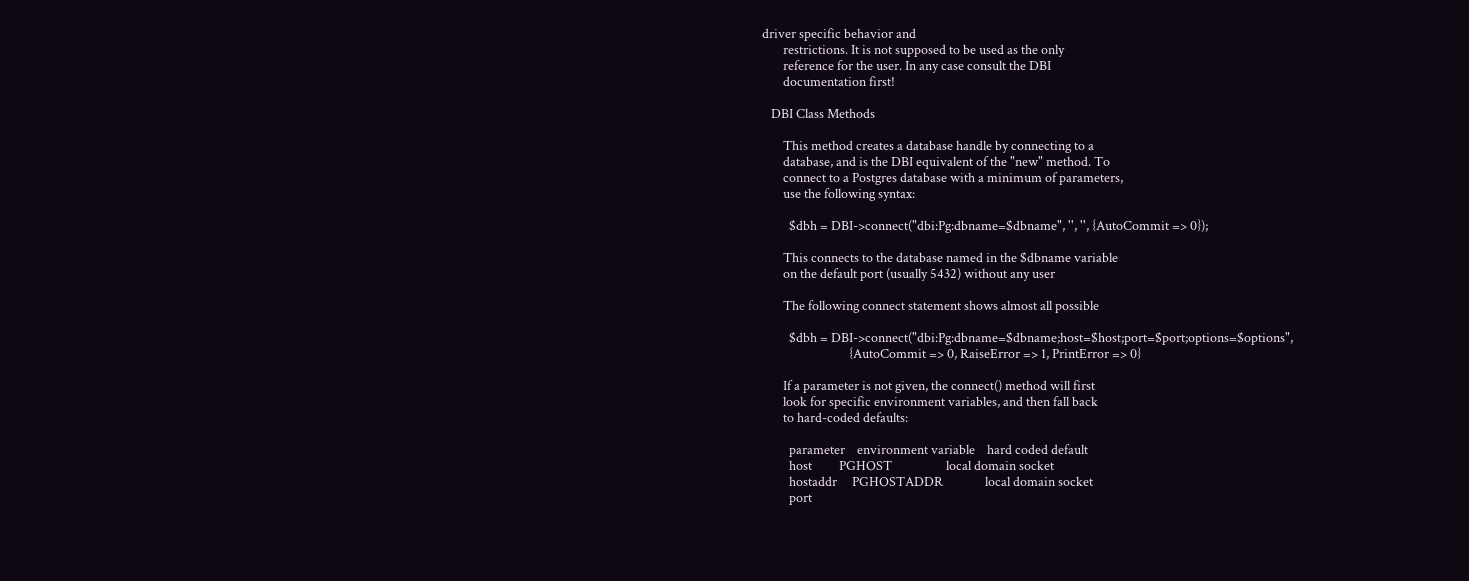driver specific behavior and
       restrictions. It is not supposed to be used as the only
       reference for the user. In any case consult the DBI
       documentation first!

   DBI Class Methods

       This method creates a database handle by connecting to a
       database, and is the DBI equivalent of the "new" method. To
       connect to a Postgres database with a minimum of parameters,
       use the following syntax:

         $dbh = DBI->connect("dbi:Pg:dbname=$dbname", '', '', {AutoCommit => 0});

       This connects to the database named in the $dbname variable
       on the default port (usually 5432) without any user

       The following connect statement shows almost all possible

         $dbh = DBI->connect("dbi:Pg:dbname=$dbname;host=$host;port=$port;options=$options",
                             {AutoCommit => 0, RaiseError => 1, PrintError => 0}

       If a parameter is not given, the connect() method will first
       look for specific environment variables, and then fall back
       to hard-coded defaults:

         parameter    environment variable    hard coded default
         host         PGHOST                  local domain socket
         hostaddr     PGHOSTADDR              local domain socket
         port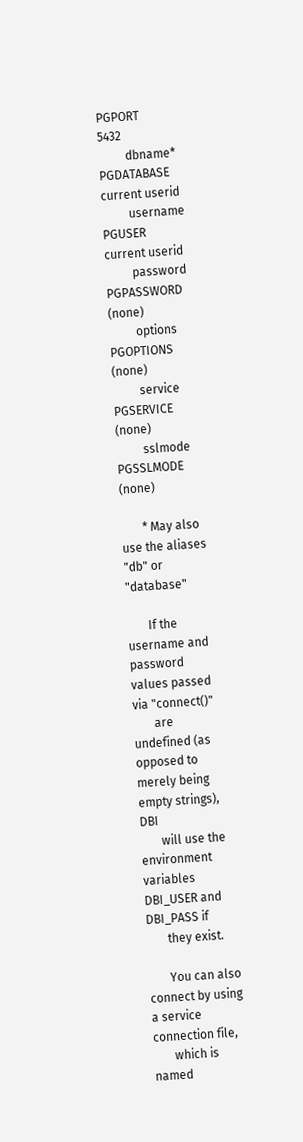PGPORT                  5432
         dbname*      PGDATABASE              current userid
         username     PGUSER                  current userid
         password     PGPASSWORD              (none)
         options      PGOPTIONS               (none)
         service      PGSERVICE               (none)
         sslmode      PGSSLMODE               (none)

       * May also use the aliases "db" or "database"

       If the username and password values passed via "connect()"
       are undefined (as opposed to merely being empty strings), DBI
       will use the environment variables DBI_USER and DBI_PASS if
       they exist.

       You can also connect by using a service connection file,
       which is named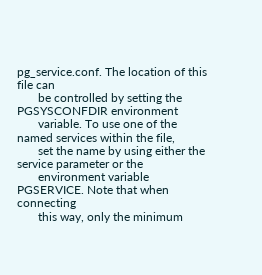pg_service.conf. The location of this file can
       be controlled by setting the PGSYSCONFDIR environment
       variable. To use one of the named services within the file,
       set the name by using either the service parameter or the
       environment variable PGSERVICE. Note that when connecting
       this way, only the minimum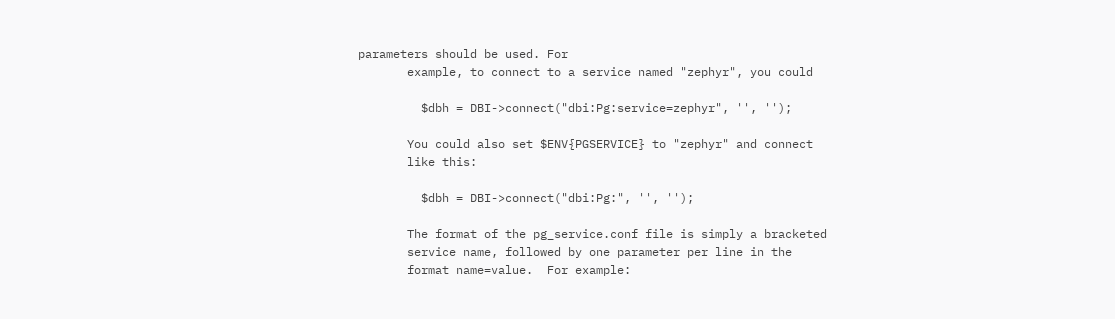parameters should be used. For
       example, to connect to a service named "zephyr", you could

         $dbh = DBI->connect("dbi:Pg:service=zephyr", '', '');

       You could also set $ENV{PGSERVICE} to "zephyr" and connect
       like this:

         $dbh = DBI->connect("dbi:Pg:", '', '');

       The format of the pg_service.conf file is simply a bracketed
       service name, followed by one parameter per line in the
       format name=value.  For example: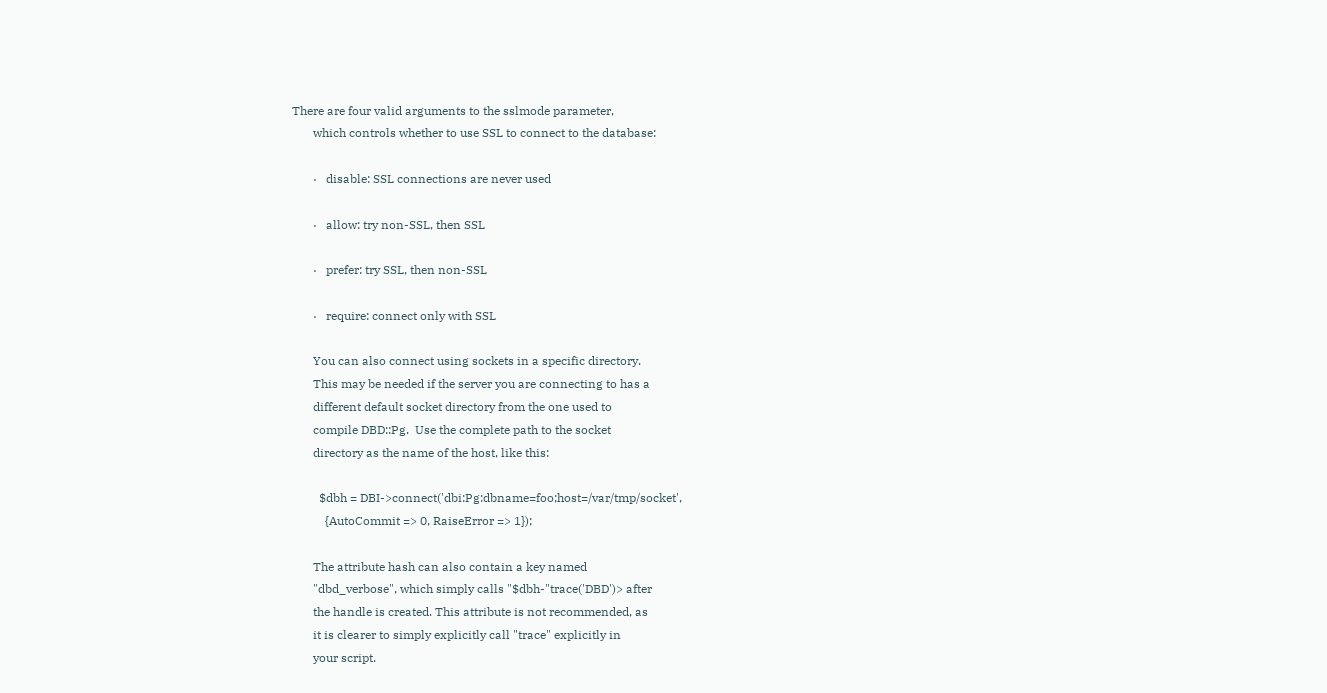There are four valid arguments to the sslmode parameter,
       which controls whether to use SSL to connect to the database:

       ·   disable: SSL connections are never used

       ·   allow: try non-SSL, then SSL

       ·   prefer: try SSL, then non-SSL

       ·   require: connect only with SSL

       You can also connect using sockets in a specific directory.
       This may be needed if the server you are connecting to has a
       different default socket directory from the one used to
       compile DBD::Pg.  Use the complete path to the socket
       directory as the name of the host, like this:

         $dbh = DBI->connect('dbi:Pg:dbname=foo;host=/var/tmp/socket',
           {AutoCommit => 0, RaiseError => 1});

       The attribute hash can also contain a key named
       "dbd_verbose", which simply calls "$dbh-"trace('DBD')> after
       the handle is created. This attribute is not recommended, as
       it is clearer to simply explicitly call "trace" explicitly in
       your script.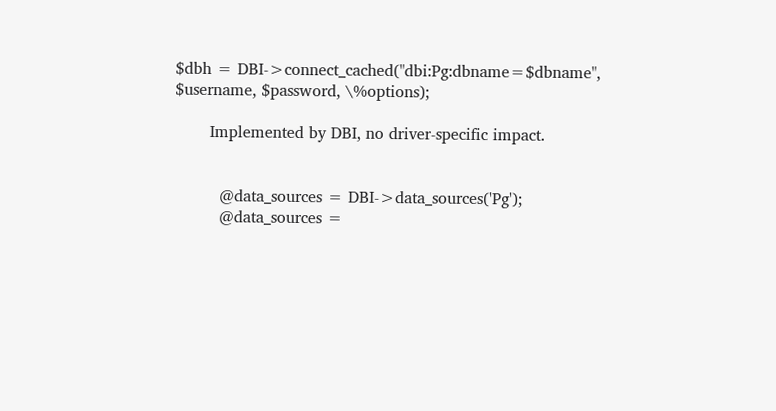$dbh = DBI->connect_cached("dbi:Pg:dbname=$dbname", $username, $password, \%options);

       Implemented by DBI, no driver-specific impact.


         @data_sources = DBI->data_sources('Pg');
         @data_sources =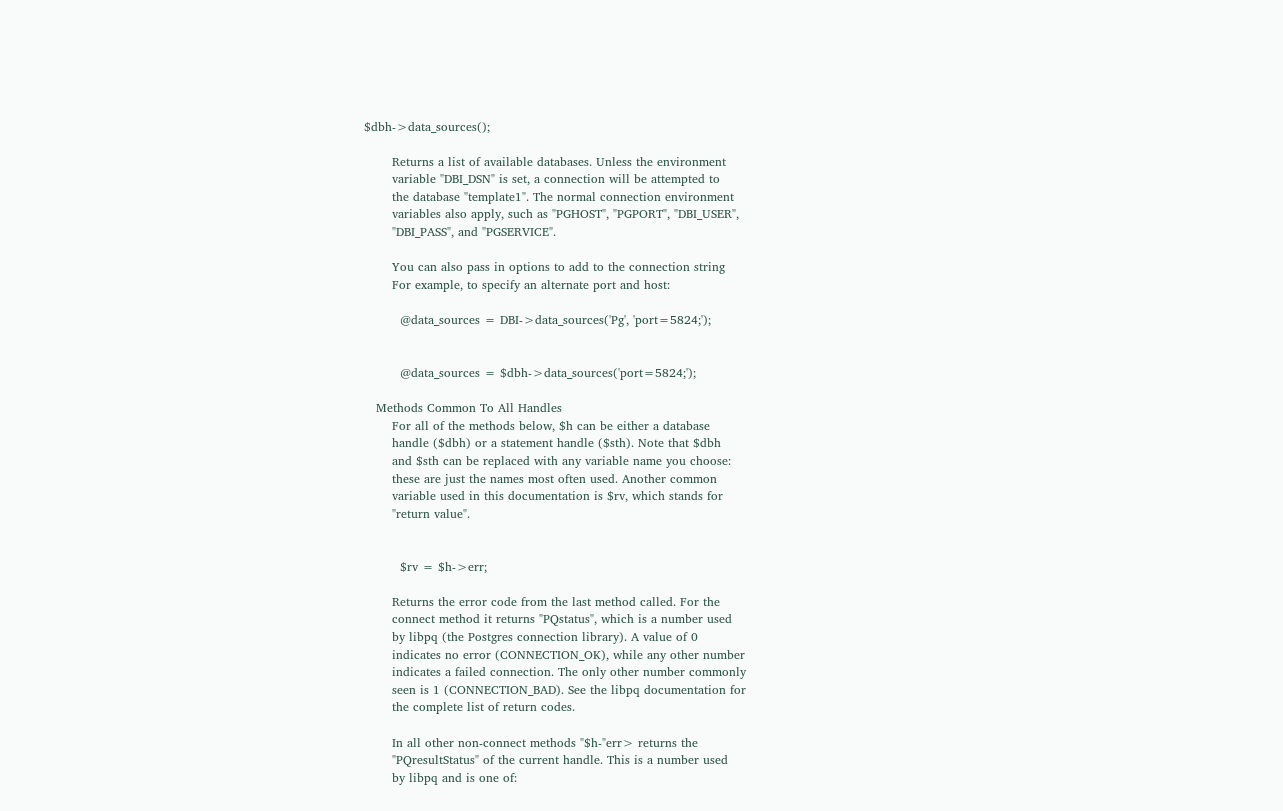$dbh->data_sources();

       Returns a list of available databases. Unless the environment
       variable "DBI_DSN" is set, a connection will be attempted to
       the database "template1". The normal connection environment
       variables also apply, such as "PGHOST", "PGPORT", "DBI_USER",
       "DBI_PASS", and "PGSERVICE".

       You can also pass in options to add to the connection string
       For example, to specify an alternate port and host:

         @data_sources = DBI->data_sources('Pg', 'port=5824;');


         @data_sources = $dbh->data_sources('port=5824;');

   Methods Common To All Handles
       For all of the methods below, $h can be either a database
       handle ($dbh) or a statement handle ($sth). Note that $dbh
       and $sth can be replaced with any variable name you choose:
       these are just the names most often used. Another common
       variable used in this documentation is $rv, which stands for
       "return value".


         $rv = $h->err;

       Returns the error code from the last method called. For the
       connect method it returns "PQstatus", which is a number used
       by libpq (the Postgres connection library). A value of 0
       indicates no error (CONNECTION_OK), while any other number
       indicates a failed connection. The only other number commonly
       seen is 1 (CONNECTION_BAD). See the libpq documentation for
       the complete list of return codes.

       In all other non-connect methods "$h-"err> returns the
       "PQresultStatus" of the current handle. This is a number used
       by libpq and is one of: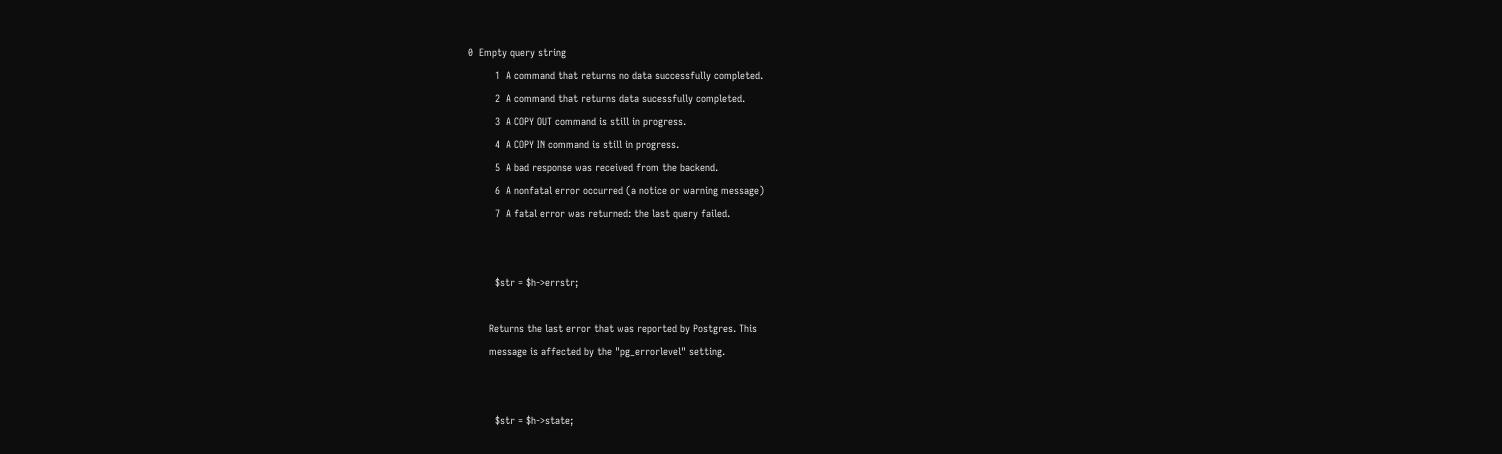0  Empty query string
         1  A command that returns no data successfully completed.
         2  A command that returns data sucessfully completed.
         3  A COPY OUT command is still in progress.
         4  A COPY IN command is still in progress.
         5  A bad response was received from the backend.
         6  A nonfatal error occurred (a notice or warning message)
         7  A fatal error was returned: the last query failed.


         $str = $h->errstr;

       Returns the last error that was reported by Postgres. This
       message is affected by the "pg_errorlevel" setting.


         $str = $h->state;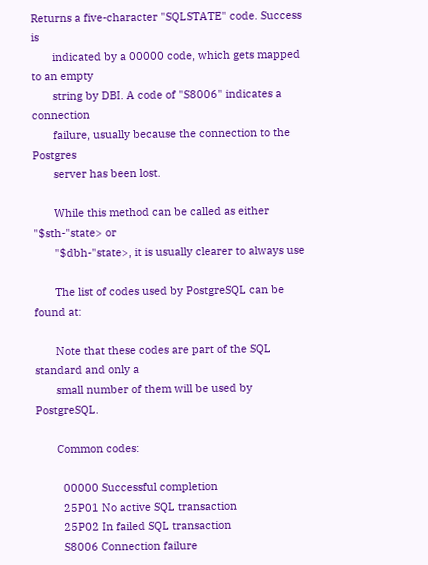Returns a five-character "SQLSTATE" code. Success is
       indicated by a 00000 code, which gets mapped to an empty
       string by DBI. A code of "S8006" indicates a connection
       failure, usually because the connection to the Postgres
       server has been lost.

       While this method can be called as either "$sth-"state> or
       "$dbh-"state>, it is usually clearer to always use

       The list of codes used by PostgreSQL can be found at:

       Note that these codes are part of the SQL standard and only a
       small number of them will be used by PostgreSQL.

       Common codes:

         00000 Successful completion
         25P01 No active SQL transaction
         25P02 In failed SQL transaction
         S8006 Connection failure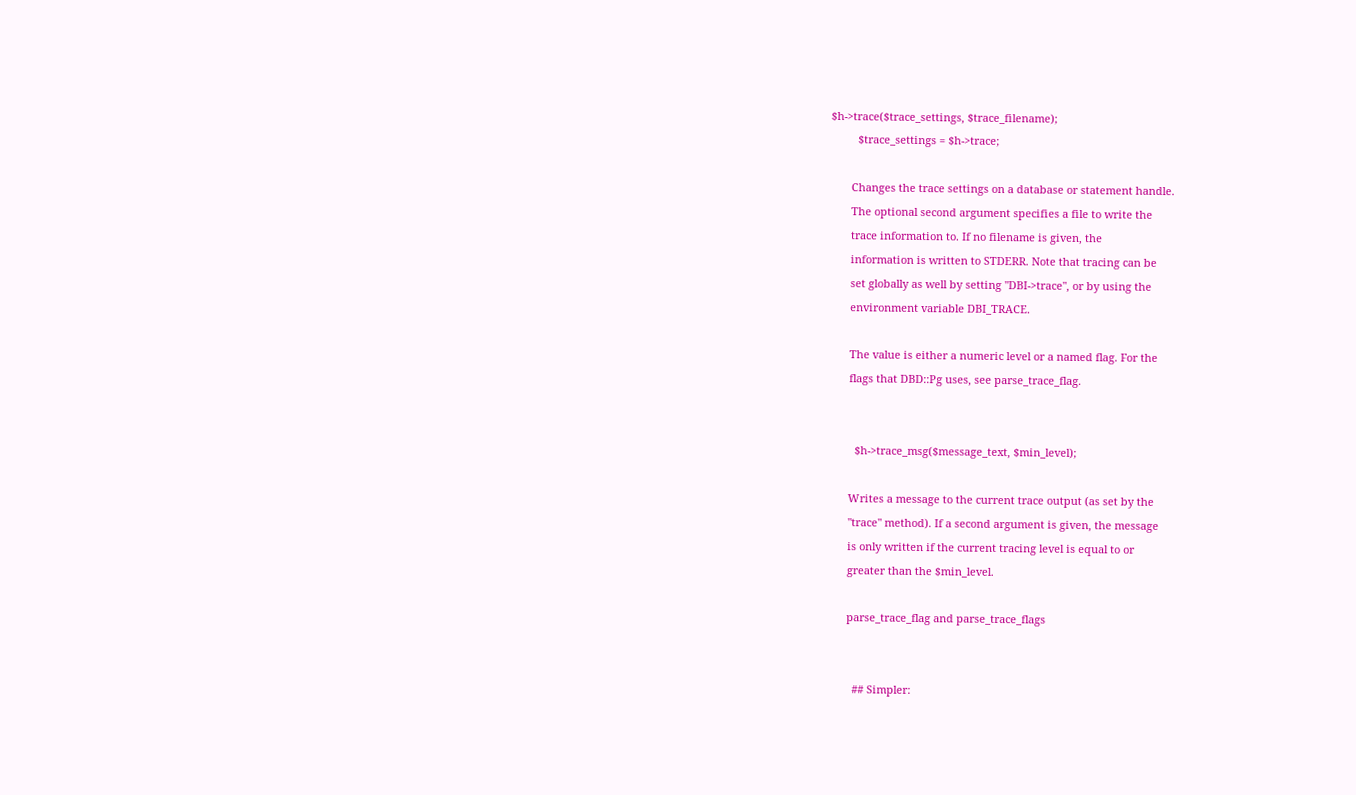$h->trace($trace_settings, $trace_filename);
         $trace_settings = $h->trace;

       Changes the trace settings on a database or statement handle.
       The optional second argument specifies a file to write the
       trace information to. If no filename is given, the
       information is written to STDERR. Note that tracing can be
       set globally as well by setting "DBI->trace", or by using the
       environment variable DBI_TRACE.

       The value is either a numeric level or a named flag. For the
       flags that DBD::Pg uses, see parse_trace_flag.


         $h->trace_msg($message_text, $min_level);

       Writes a message to the current trace output (as set by the
       "trace" method). If a second argument is given, the message
       is only written if the current tracing level is equal to or
       greater than the $min_level.

       parse_trace_flag and parse_trace_flags


         ## Simpler: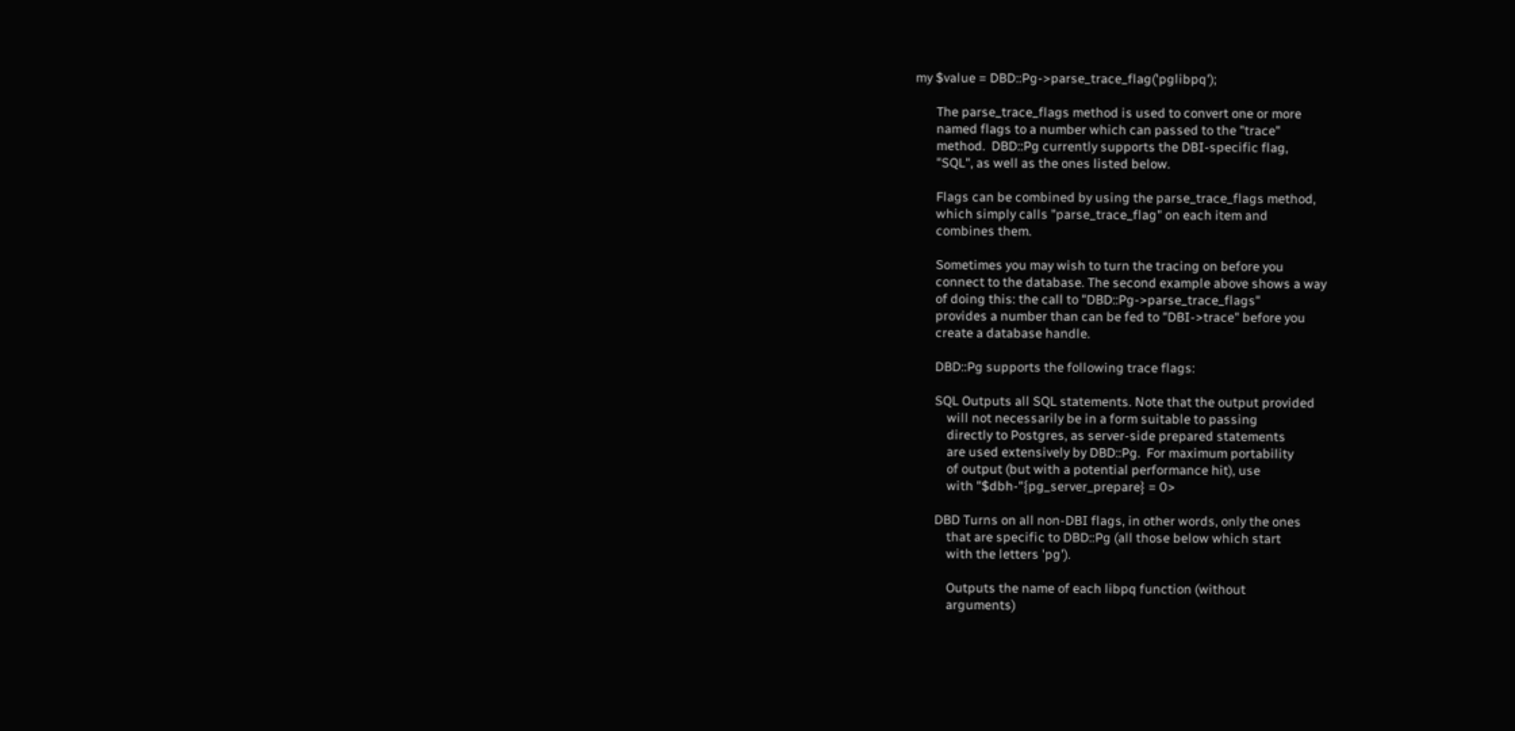my $value = DBD::Pg->parse_trace_flag('pglibpq');

       The parse_trace_flags method is used to convert one or more
       named flags to a number which can passed to the "trace"
       method.  DBD::Pg currently supports the DBI-specific flag,
       "SQL", as well as the ones listed below.

       Flags can be combined by using the parse_trace_flags method,
       which simply calls "parse_trace_flag" on each item and
       combines them.

       Sometimes you may wish to turn the tracing on before you
       connect to the database. The second example above shows a way
       of doing this: the call to "DBD::Pg->parse_trace_flags"
       provides a number than can be fed to "DBI->trace" before you
       create a database handle.

       DBD::Pg supports the following trace flags:

       SQL Outputs all SQL statements. Note that the output provided
           will not necessarily be in a form suitable to passing
           directly to Postgres, as server-side prepared statements
           are used extensively by DBD::Pg.  For maximum portability
           of output (but with a potential performance hit), use
           with "$dbh-"{pg_server_prepare} = 0>

       DBD Turns on all non-DBI flags, in other words, only the ones
           that are specific to DBD::Pg (all those below which start
           with the letters 'pg').

           Outputs the name of each libpq function (without
           arguments)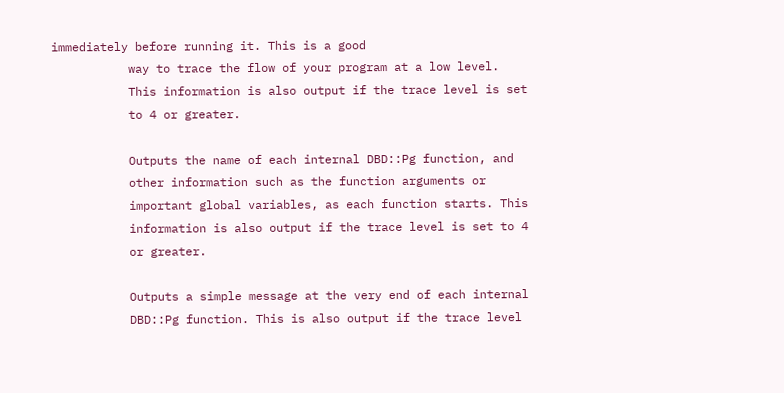immediately before running it. This is a good
           way to trace the flow of your program at a low level.
           This information is also output if the trace level is set
           to 4 or greater.

           Outputs the name of each internal DBD::Pg function, and
           other information such as the function arguments or
           important global variables, as each function starts. This
           information is also output if the trace level is set to 4
           or greater.

           Outputs a simple message at the very end of each internal
           DBD::Pg function. This is also output if the trace level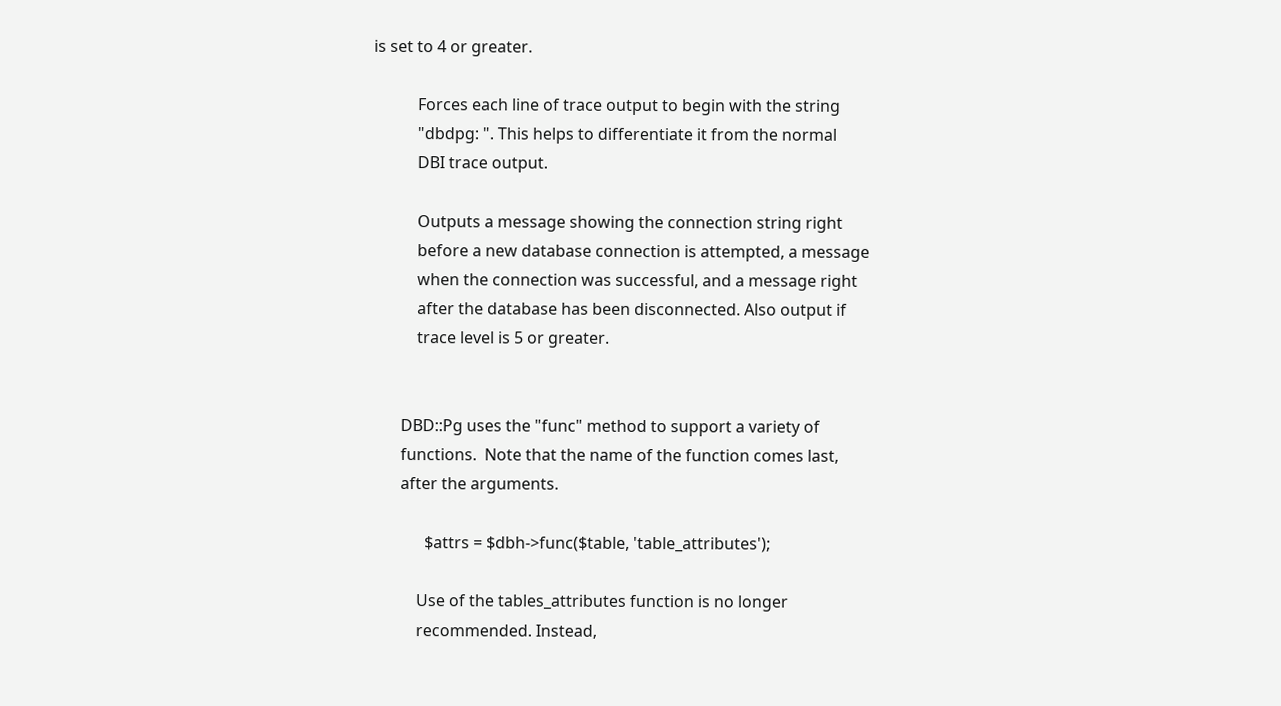is set to 4 or greater.

           Forces each line of trace output to begin with the string
           "dbdpg: ". This helps to differentiate it from the normal
           DBI trace output.

           Outputs a message showing the connection string right
           before a new database connection is attempted, a message
           when the connection was successful, and a message right
           after the database has been disconnected. Also output if
           trace level is 5 or greater.


       DBD::Pg uses the "func" method to support a variety of
       functions.  Note that the name of the function comes last,
       after the arguments.

             $attrs = $dbh->func($table, 'table_attributes');

           Use of the tables_attributes function is no longer
           recommended. Instead,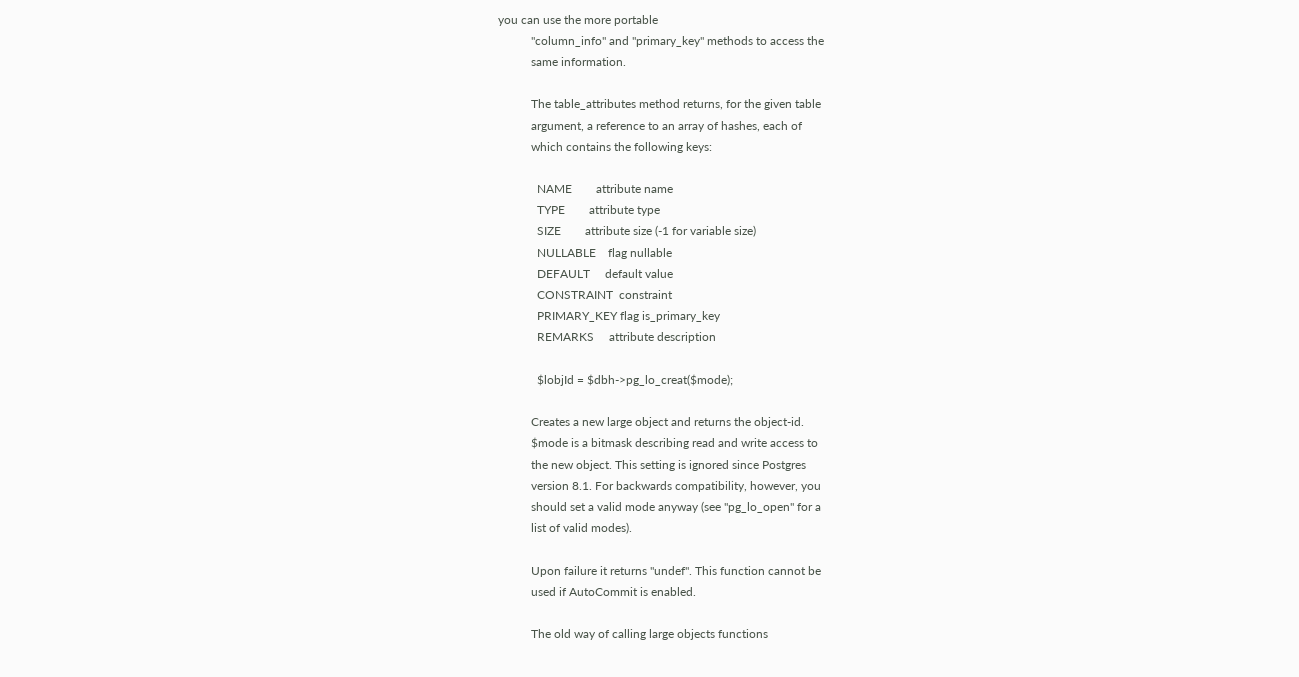you can use the more portable
           "column_info" and "primary_key" methods to access the
           same information.

           The table_attributes method returns, for the given table
           argument, a reference to an array of hashes, each of
           which contains the following keys:

             NAME        attribute name
             TYPE        attribute type
             SIZE        attribute size (-1 for variable size)
             NULLABLE    flag nullable
             DEFAULT     default value
             CONSTRAINT  constraint
             PRIMARY_KEY flag is_primary_key
             REMARKS     attribute description

             $lobjId = $dbh->pg_lo_creat($mode);

           Creates a new large object and returns the object-id.
           $mode is a bitmask describing read and write access to
           the new object. This setting is ignored since Postgres
           version 8.1. For backwards compatibility, however, you
           should set a valid mode anyway (see "pg_lo_open" for a
           list of valid modes).

           Upon failure it returns "undef". This function cannot be
           used if AutoCommit is enabled.

           The old way of calling large objects functions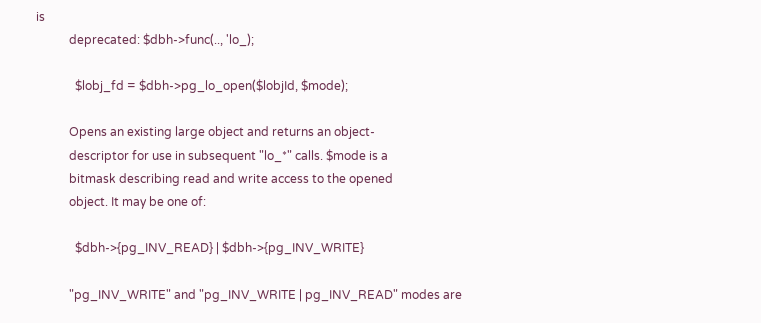is
           deprecated: $dbh->func(.., 'lo_);

             $lobj_fd = $dbh->pg_lo_open($lobjId, $mode);

           Opens an existing large object and returns an object-
           descriptor for use in subsequent "lo_*" calls. $mode is a
           bitmask describing read and write access to the opened
           object. It may be one of:

             $dbh->{pg_INV_READ} | $dbh->{pg_INV_WRITE}

           "pg_INV_WRITE" and "pg_INV_WRITE | pg_INV_READ" modes are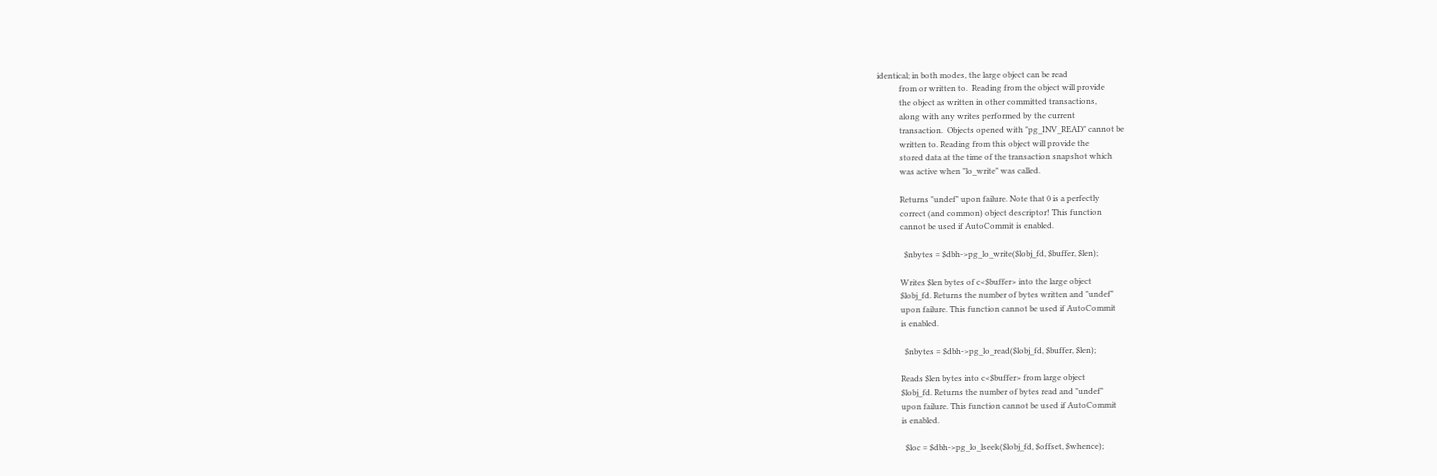identical; in both modes, the large object can be read
           from or written to.  Reading from the object will provide
           the object as written in other committed transactions,
           along with any writes performed by the current
           transaction.  Objects opened with "pg_INV_READ" cannot be
           written to. Reading from this object will provide the
           stored data at the time of the transaction snapshot which
           was active when "lo_write" was called.

           Returns "undef" upon failure. Note that 0 is a perfectly
           correct (and common) object descriptor! This function
           cannot be used if AutoCommit is enabled.

             $nbytes = $dbh->pg_lo_write($lobj_fd, $buffer, $len);

           Writes $len bytes of c<$buffer> into the large object
           $lobj_fd. Returns the number of bytes written and "undef"
           upon failure. This function cannot be used if AutoCommit
           is enabled.

             $nbytes = $dbh->pg_lo_read($lobj_fd, $buffer, $len);

           Reads $len bytes into c<$buffer> from large object
           $lobj_fd. Returns the number of bytes read and "undef"
           upon failure. This function cannot be used if AutoCommit
           is enabled.

             $loc = $dbh->pg_lo_lseek($lobj_fd, $offset, $whence);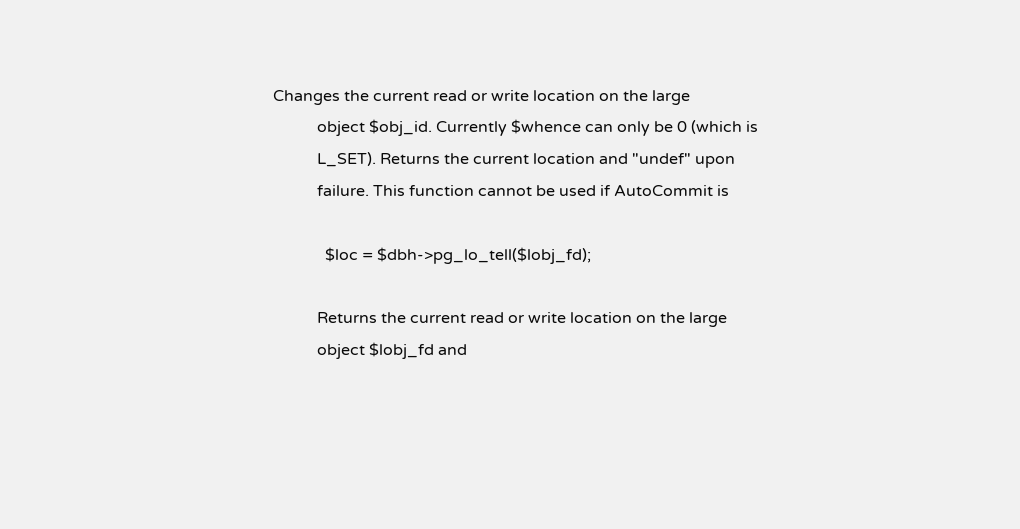Changes the current read or write location on the large
           object $obj_id. Currently $whence can only be 0 (which is
           L_SET). Returns the current location and "undef" upon
           failure. This function cannot be used if AutoCommit is

             $loc = $dbh->pg_lo_tell($lobj_fd);

           Returns the current read or write location on the large
           object $lobj_fd and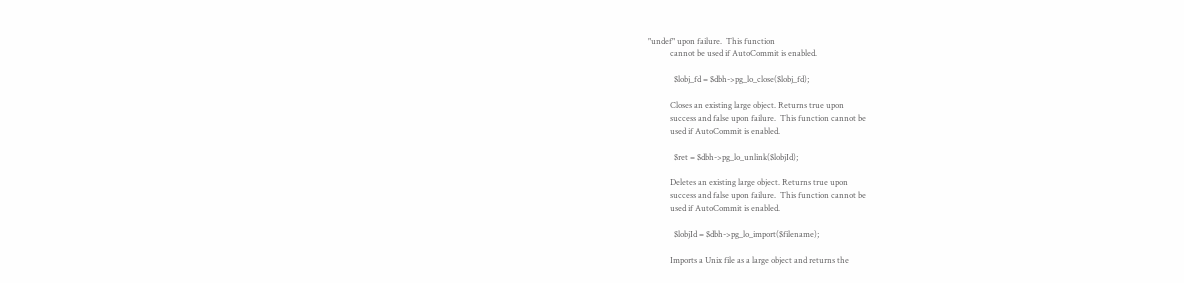"undef" upon failure.  This function
           cannot be used if AutoCommit is enabled.

             $lobj_fd = $dbh->pg_lo_close($lobj_fd);

           Closes an existing large object. Returns true upon
           success and false upon failure.  This function cannot be
           used if AutoCommit is enabled.

             $ret = $dbh->pg_lo_unlink($lobjId);

           Deletes an existing large object. Returns true upon
           success and false upon failure.  This function cannot be
           used if AutoCommit is enabled.

             $lobjId = $dbh->pg_lo_import($filename);

           Imports a Unix file as a large object and returns the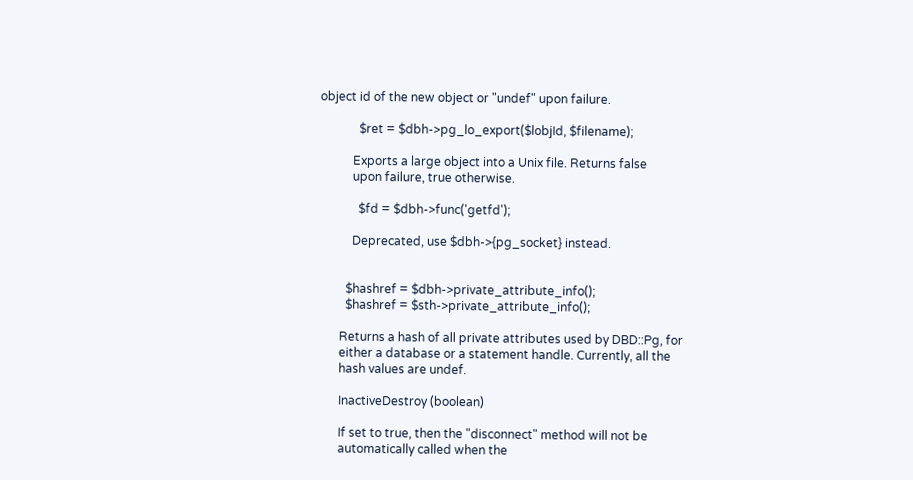object id of the new object or "undef" upon failure.

             $ret = $dbh->pg_lo_export($lobjId, $filename);

           Exports a large object into a Unix file. Returns false
           upon failure, true otherwise.

             $fd = $dbh->func('getfd');

           Deprecated, use $dbh->{pg_socket} instead.


         $hashref = $dbh->private_attribute_info();
         $hashref = $sth->private_attribute_info();

       Returns a hash of all private attributes used by DBD::Pg, for
       either a database or a statement handle. Currently, all the
       hash values are undef.

       InactiveDestroy (boolean)

       If set to true, then the "disconnect" method will not be
       automatically called when the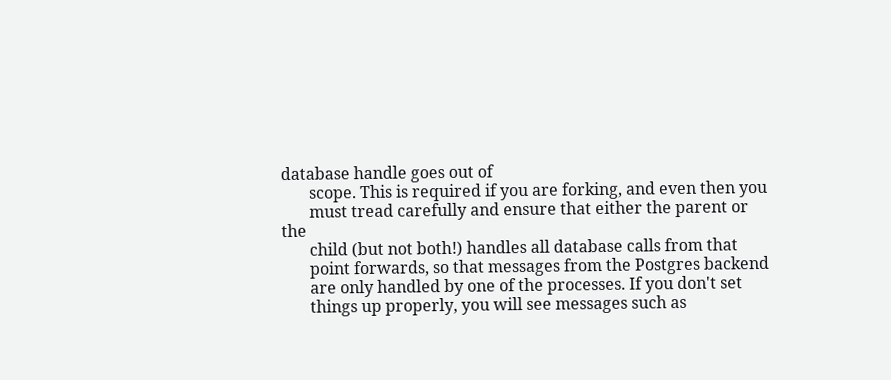database handle goes out of
       scope. This is required if you are forking, and even then you
       must tread carefully and ensure that either the parent or the
       child (but not both!) handles all database calls from that
       point forwards, so that messages from the Postgres backend
       are only handled by one of the processes. If you don't set
       things up properly, you will see messages such as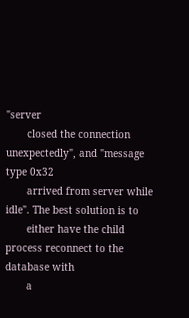"server
       closed the connection unexpectedly", and "message type 0x32
       arrived from server while idle". The best solution is to
       either have the child process reconnect to the database with
       a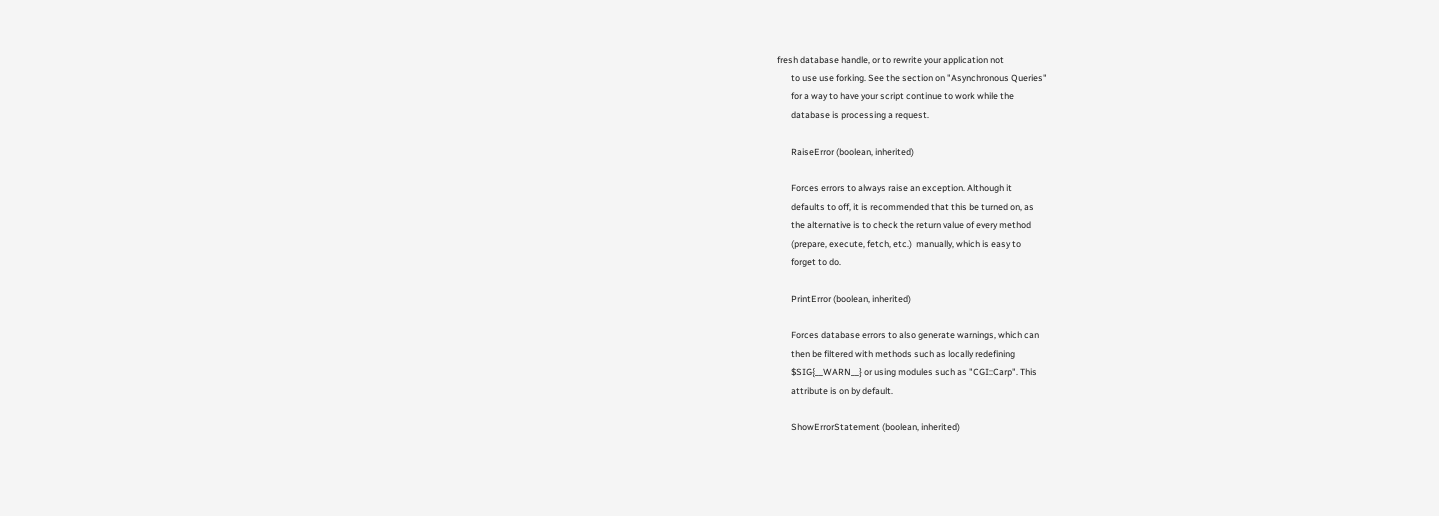fresh database handle, or to rewrite your application not
       to use use forking. See the section on "Asynchronous Queries"
       for a way to have your script continue to work while the
       database is processing a request.

       RaiseError (boolean, inherited)

       Forces errors to always raise an exception. Although it
       defaults to off, it is recommended that this be turned on, as
       the alternative is to check the return value of every method
       (prepare, execute, fetch, etc.)  manually, which is easy to
       forget to do.

       PrintError (boolean, inherited)

       Forces database errors to also generate warnings, which can
       then be filtered with methods such as locally redefining
       $SIG{__WARN__} or using modules such as "CGI::Carp". This
       attribute is on by default.

       ShowErrorStatement (boolean, inherited)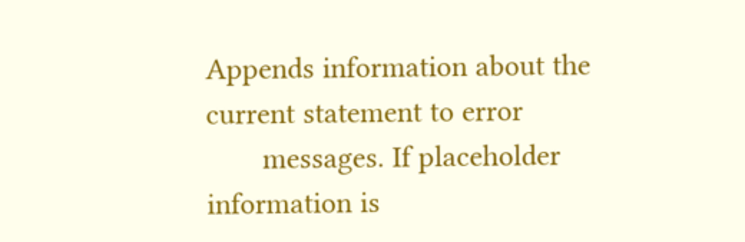Appends information about the current statement to error
       messages. If placeholder information is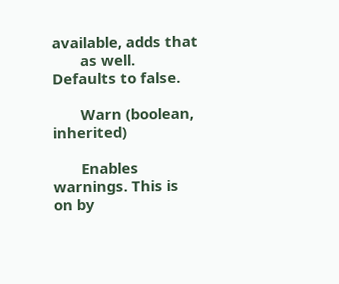available, adds that
       as well. Defaults to false.

       Warn (boolean, inherited)

       Enables warnings. This is on by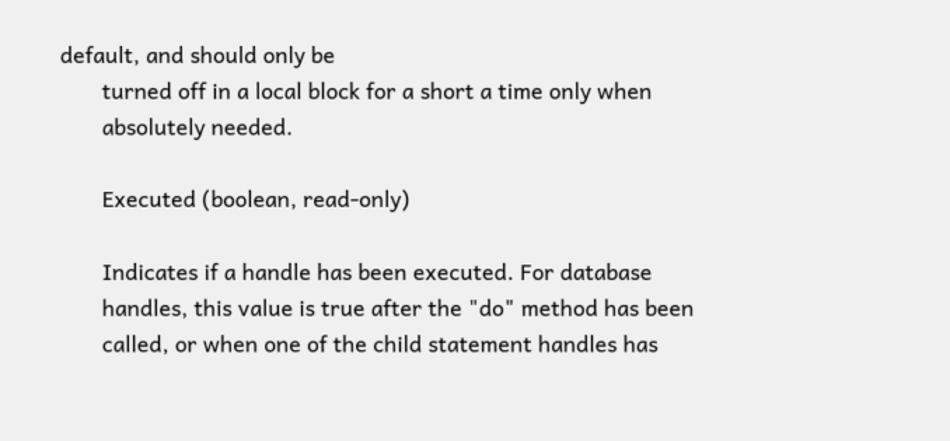default, and should only be
       turned off in a local block for a short a time only when
       absolutely needed.

       Executed (boolean, read-only)

       Indicates if a handle has been executed. For database
       handles, this value is true after the "do" method has been
       called, or when one of the child statement handles has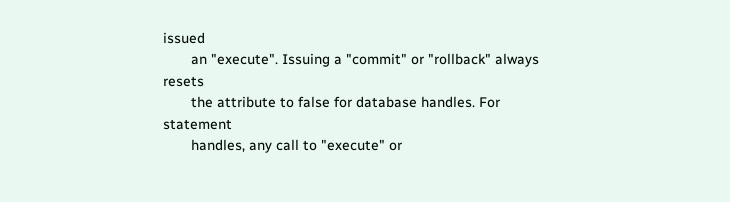issued
       an "execute". Issuing a "commit" or "rollback" always resets
       the attribute to false for database handles. For statement
       handles, any call to "execute" or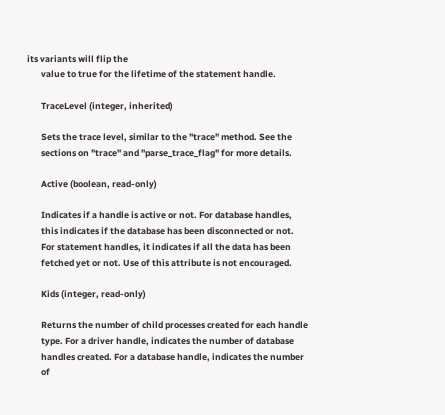its variants will flip the
       value to true for the lifetime of the statement handle.

       TraceLevel (integer, inherited)

       Sets the trace level, similar to the "trace" method. See the
       sections on "trace" and "parse_trace_flag" for more details.

       Active (boolean, read-only)

       Indicates if a handle is active or not. For database handles,
       this indicates if the database has been disconnected or not.
       For statement handles, it indicates if all the data has been
       fetched yet or not. Use of this attribute is not encouraged.

       Kids (integer, read-only)

       Returns the number of child processes created for each handle
       type. For a driver handle, indicates the number of database
       handles created. For a database handle, indicates the number
       of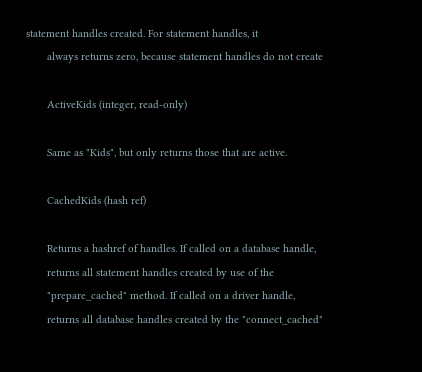statement handles created. For statement handles, it
       always returns zero, because statement handles do not create

       ActiveKids (integer, read-only)

       Same as "Kids", but only returns those that are active.

       CachedKids (hash ref)

       Returns a hashref of handles. If called on a database handle,
       returns all statement handles created by use of the
       "prepare_cached" method. If called on a driver handle,
       returns all database handles created by the "connect_cached"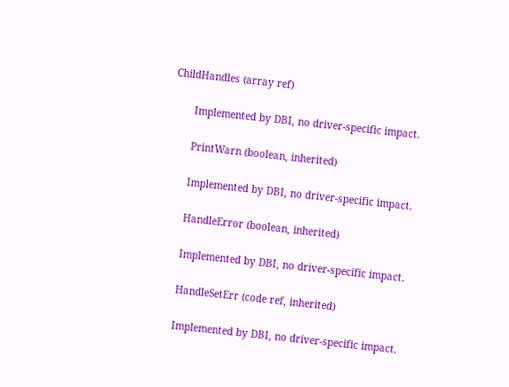ChildHandles (array ref)

       Implemented by DBI, no driver-specific impact.

       PrintWarn (boolean, inherited)

       Implemented by DBI, no driver-specific impact.

       HandleError (boolean, inherited)

       Implemented by DBI, no driver-specific impact.

       HandleSetErr (code ref, inherited)

       Implemented by DBI, no driver-specific impact.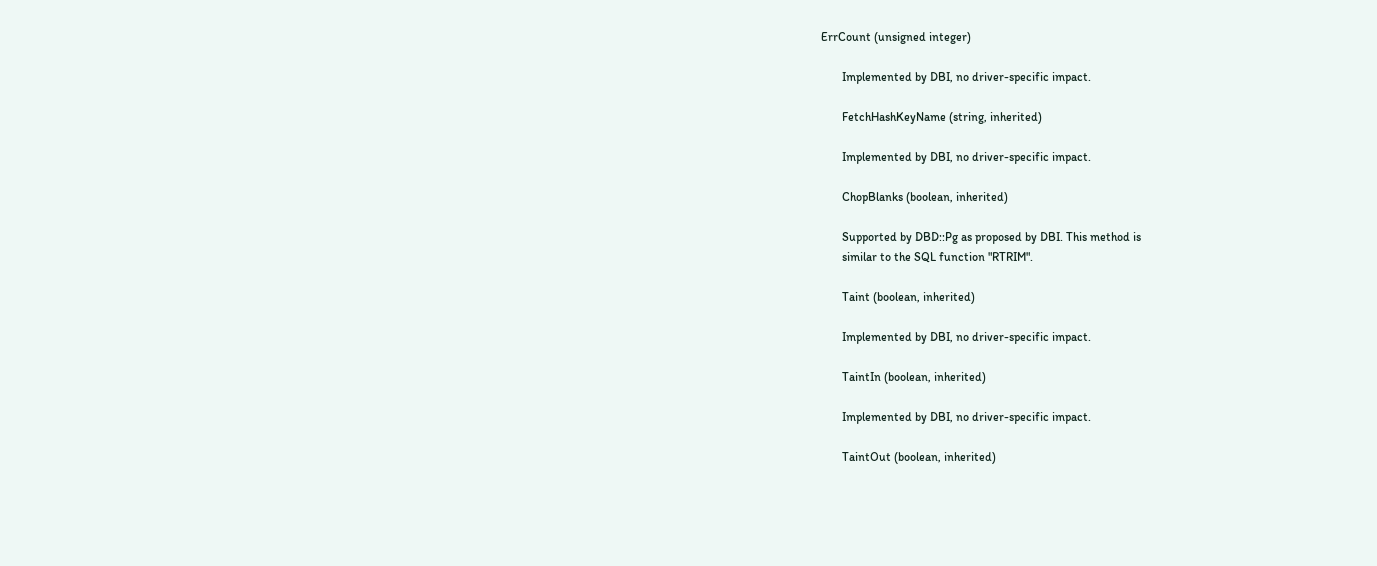ErrCount (unsigned integer)

       Implemented by DBI, no driver-specific impact.

       FetchHashKeyName (string, inherited)

       Implemented by DBI, no driver-specific impact.

       ChopBlanks (boolean, inherited)

       Supported by DBD::Pg as proposed by DBI. This method is
       similar to the SQL function "RTRIM".

       Taint (boolean, inherited)

       Implemented by DBI, no driver-specific impact.

       TaintIn (boolean, inherited)

       Implemented by DBI, no driver-specific impact.

       TaintOut (boolean, inherited)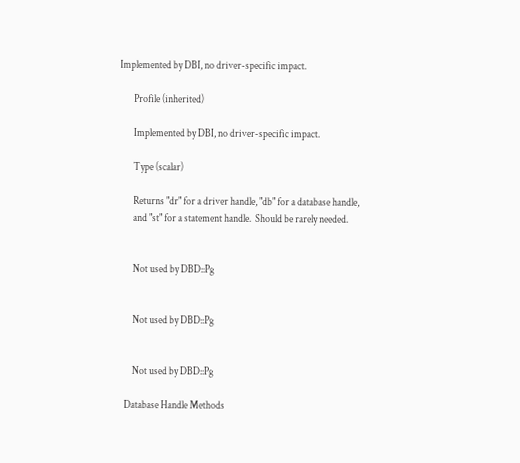Implemented by DBI, no driver-specific impact.

       Profile (inherited)

       Implemented by DBI, no driver-specific impact.

       Type (scalar)

       Returns "dr" for a driver handle, "db" for a database handle,
       and "st" for a statement handle.  Should be rarely needed.


       Not used by DBD::Pg


       Not used by DBD::Pg


       Not used by DBD::Pg

   Database Handle Methods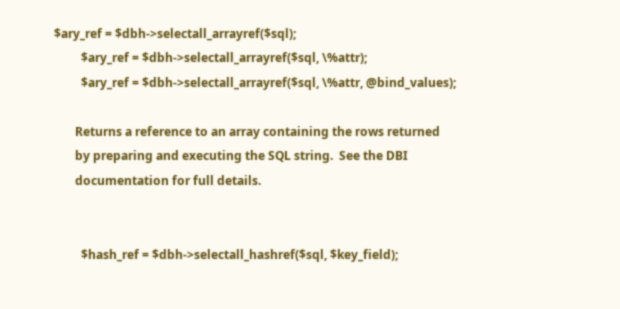$ary_ref = $dbh->selectall_arrayref($sql);
         $ary_ref = $dbh->selectall_arrayref($sql, \%attr);
         $ary_ref = $dbh->selectall_arrayref($sql, \%attr, @bind_values);

       Returns a reference to an array containing the rows returned
       by preparing and executing the SQL string.  See the DBI
       documentation for full details.


         $hash_ref = $dbh->selectall_hashref($sql, $key_field);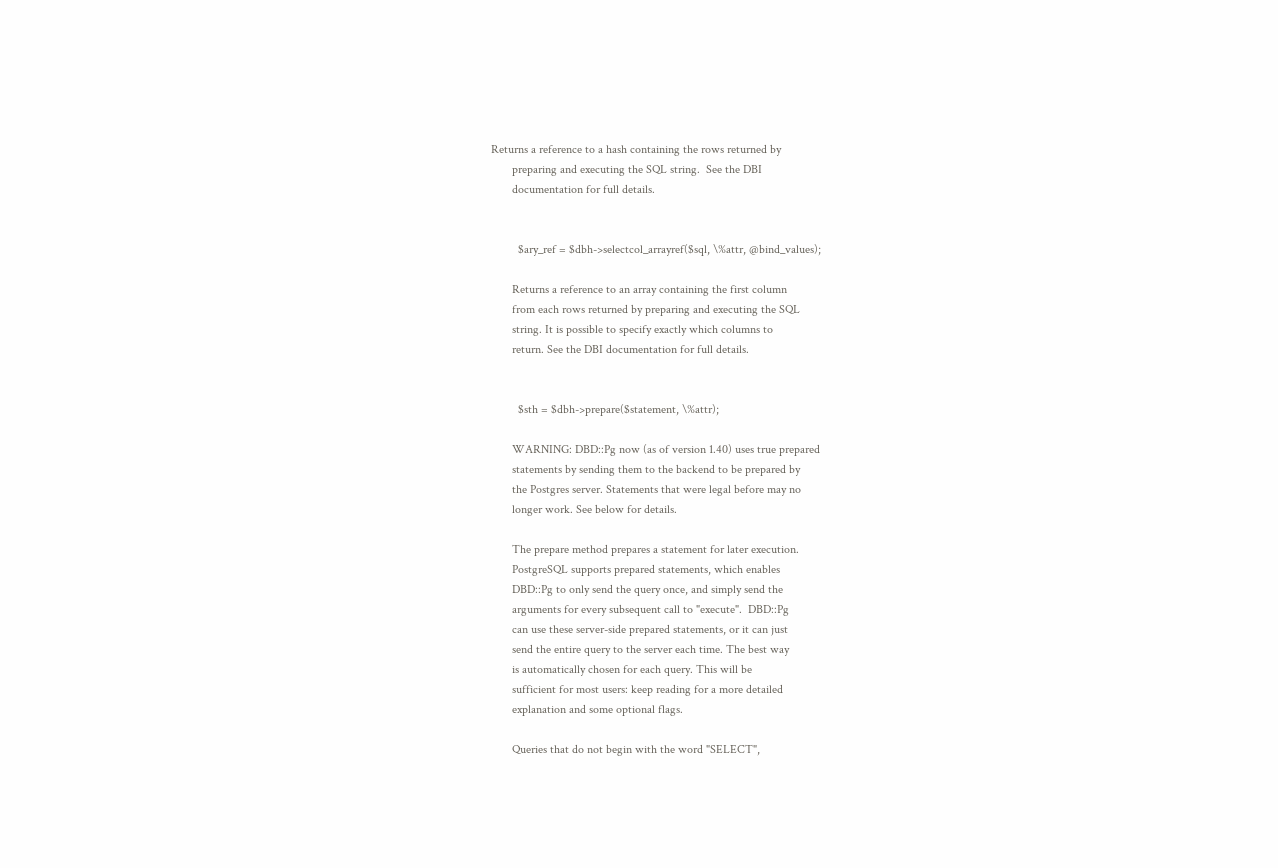Returns a reference to a hash containing the rows returned by
       preparing and executing the SQL string.  See the DBI
       documentation for full details.


         $ary_ref = $dbh->selectcol_arrayref($sql, \%attr, @bind_values);

       Returns a reference to an array containing the first column
       from each rows returned by preparing and executing the SQL
       string. It is possible to specify exactly which columns to
       return. See the DBI documentation for full details.


         $sth = $dbh->prepare($statement, \%attr);

       WARNING: DBD::Pg now (as of version 1.40) uses true prepared
       statements by sending them to the backend to be prepared by
       the Postgres server. Statements that were legal before may no
       longer work. See below for details.

       The prepare method prepares a statement for later execution.
       PostgreSQL supports prepared statements, which enables
       DBD::Pg to only send the query once, and simply send the
       arguments for every subsequent call to "execute".  DBD::Pg
       can use these server-side prepared statements, or it can just
       send the entire query to the server each time. The best way
       is automatically chosen for each query. This will be
       sufficient for most users: keep reading for a more detailed
       explanation and some optional flags.

       Queries that do not begin with the word "SELECT",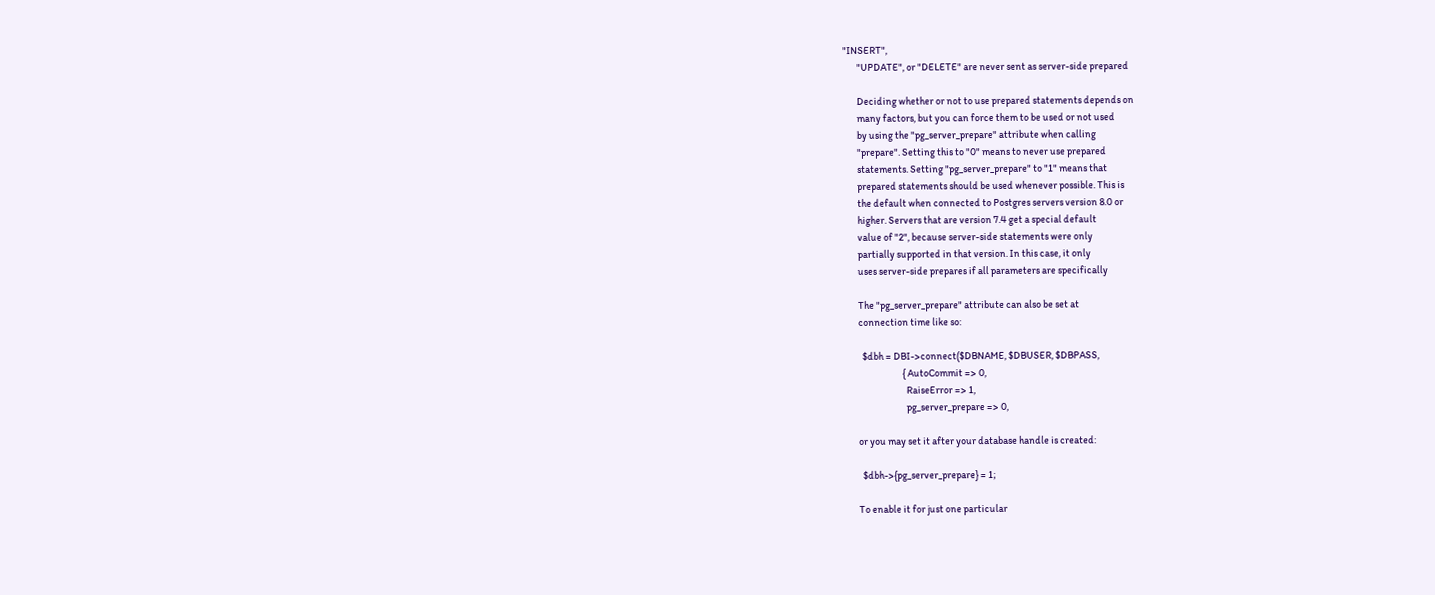"INSERT",
       "UPDATE", or "DELETE" are never sent as server-side prepared

       Deciding whether or not to use prepared statements depends on
       many factors, but you can force them to be used or not used
       by using the "pg_server_prepare" attribute when calling
       "prepare". Setting this to "0" means to never use prepared
       statements. Setting "pg_server_prepare" to "1" means that
       prepared statements should be used whenever possible. This is
       the default when connected to Postgres servers version 8.0 or
       higher. Servers that are version 7.4 get a special default
       value of "2", because server-side statements were only
       partially supported in that version. In this case, it only
       uses server-side prepares if all parameters are specifically

       The "pg_server_prepare" attribute can also be set at
       connection time like so:

         $dbh = DBI->connect($DBNAME, $DBUSER, $DBPASS,
                             { AutoCommit => 0,
                               RaiseError => 1,
                               pg_server_prepare => 0,

       or you may set it after your database handle is created:

         $dbh->{pg_server_prepare} = 1;

       To enable it for just one particular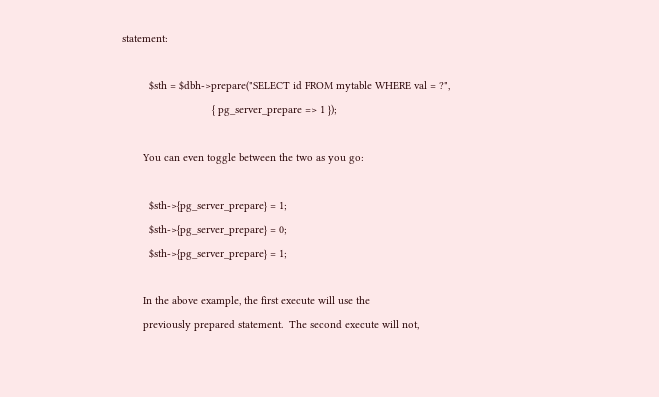statement:

         $sth = $dbh->prepare("SELECT id FROM mytable WHERE val = ?",
                              { pg_server_prepare => 1 });

       You can even toggle between the two as you go:

         $sth->{pg_server_prepare} = 1;
         $sth->{pg_server_prepare} = 0;
         $sth->{pg_server_prepare} = 1;

       In the above example, the first execute will use the
       previously prepared statement.  The second execute will not,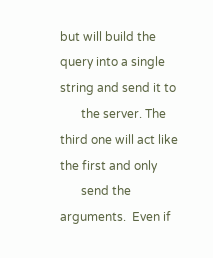but will build the query into a single string and send it to
       the server. The third one will act like the first and only
       send the arguments.  Even if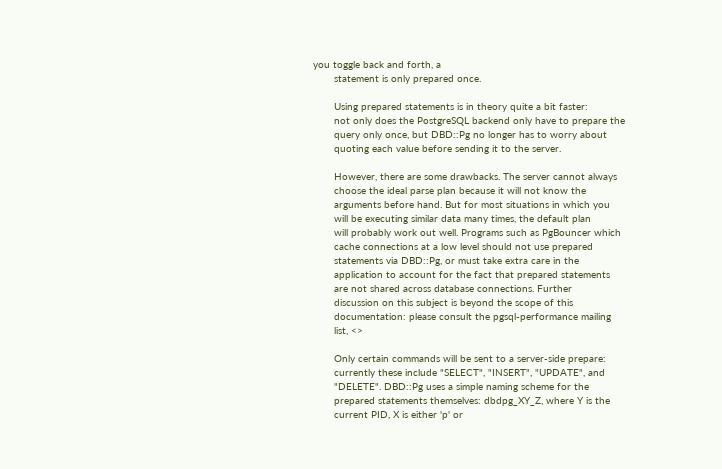you toggle back and forth, a
       statement is only prepared once.

       Using prepared statements is in theory quite a bit faster:
       not only does the PostgreSQL backend only have to prepare the
       query only once, but DBD::Pg no longer has to worry about
       quoting each value before sending it to the server.

       However, there are some drawbacks. The server cannot always
       choose the ideal parse plan because it will not know the
       arguments before hand. But for most situations in which you
       will be executing similar data many times, the default plan
       will probably work out well. Programs such as PgBouncer which
       cache connections at a low level should not use prepared
       statements via DBD::Pg, or must take extra care in the
       application to account for the fact that prepared statements
       are not shared across database connections. Further
       discussion on this subject is beyond the scope of this
       documentation: please consult the pgsql-performance mailing
       list, <>

       Only certain commands will be sent to a server-side prepare:
       currently these include "SELECT", "INSERT", "UPDATE", and
       "DELETE". DBD::Pg uses a simple naming scheme for the
       prepared statements themselves: dbdpg_XY_Z, where Y is the
       current PID, X is either 'p' or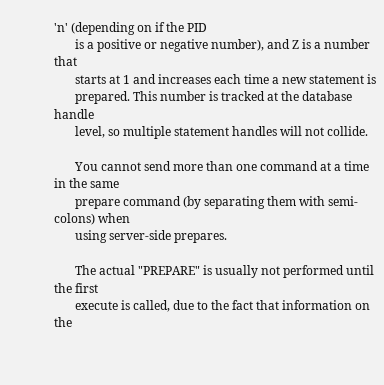'n' (depending on if the PID
       is a positive or negative number), and Z is a number that
       starts at 1 and increases each time a new statement is
       prepared. This number is tracked at the database handle
       level, so multiple statement handles will not collide.

       You cannot send more than one command at a time in the same
       prepare command (by separating them with semi-colons) when
       using server-side prepares.

       The actual "PREPARE" is usually not performed until the first
       execute is called, due to the fact that information on the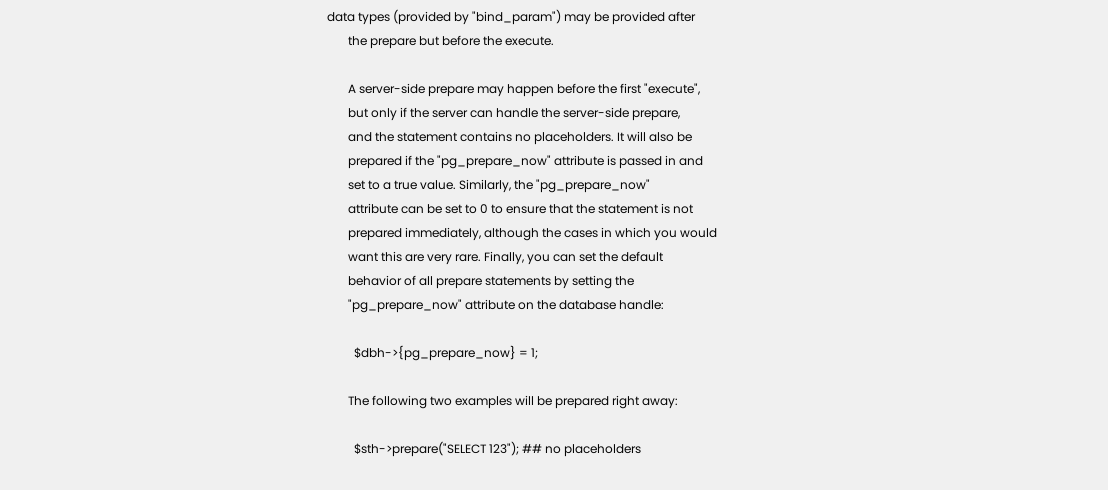data types (provided by "bind_param") may be provided after
       the prepare but before the execute.

       A server-side prepare may happen before the first "execute",
       but only if the server can handle the server-side prepare,
       and the statement contains no placeholders. It will also be
       prepared if the "pg_prepare_now" attribute is passed in and
       set to a true value. Similarly, the "pg_prepare_now"
       attribute can be set to 0 to ensure that the statement is not
       prepared immediately, although the cases in which you would
       want this are very rare. Finally, you can set the default
       behavior of all prepare statements by setting the
       "pg_prepare_now" attribute on the database handle:

         $dbh->{pg_prepare_now} = 1;

       The following two examples will be prepared right away:

         $sth->prepare("SELECT 123"); ## no placeholders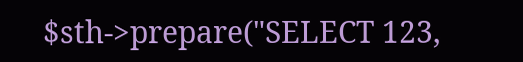$sth->prepare("SELECT 123,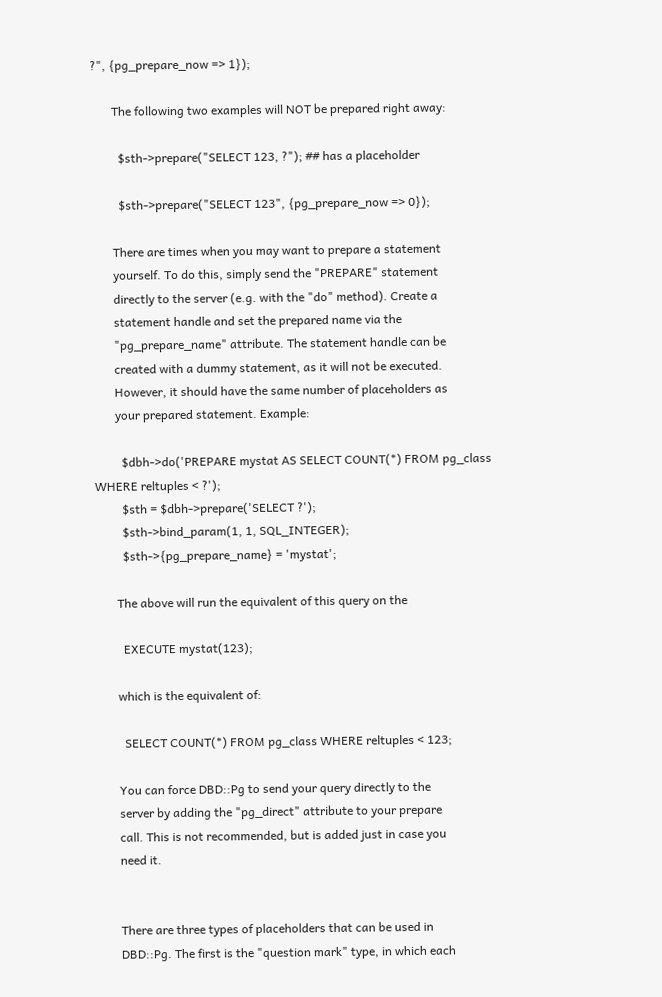?", {pg_prepare_now => 1});

       The following two examples will NOT be prepared right away:

         $sth->prepare("SELECT 123, ?"); ## has a placeholder

         $sth->prepare("SELECT 123", {pg_prepare_now => 0});

       There are times when you may want to prepare a statement
       yourself. To do this, simply send the "PREPARE" statement
       directly to the server (e.g. with the "do" method). Create a
       statement handle and set the prepared name via the
       "pg_prepare_name" attribute. The statement handle can be
       created with a dummy statement, as it will not be executed.
       However, it should have the same number of placeholders as
       your prepared statement. Example:

         $dbh->do('PREPARE mystat AS SELECT COUNT(*) FROM pg_class WHERE reltuples < ?');
         $sth = $dbh->prepare('SELECT ?');
         $sth->bind_param(1, 1, SQL_INTEGER);
         $sth->{pg_prepare_name} = 'mystat';

       The above will run the equivalent of this query on the

         EXECUTE mystat(123);

       which is the equivalent of:

         SELECT COUNT(*) FROM pg_class WHERE reltuples < 123;

       You can force DBD::Pg to send your query directly to the
       server by adding the "pg_direct" attribute to your prepare
       call. This is not recommended, but is added just in case you
       need it.


       There are three types of placeholders that can be used in
       DBD::Pg. The first is the "question mark" type, in which each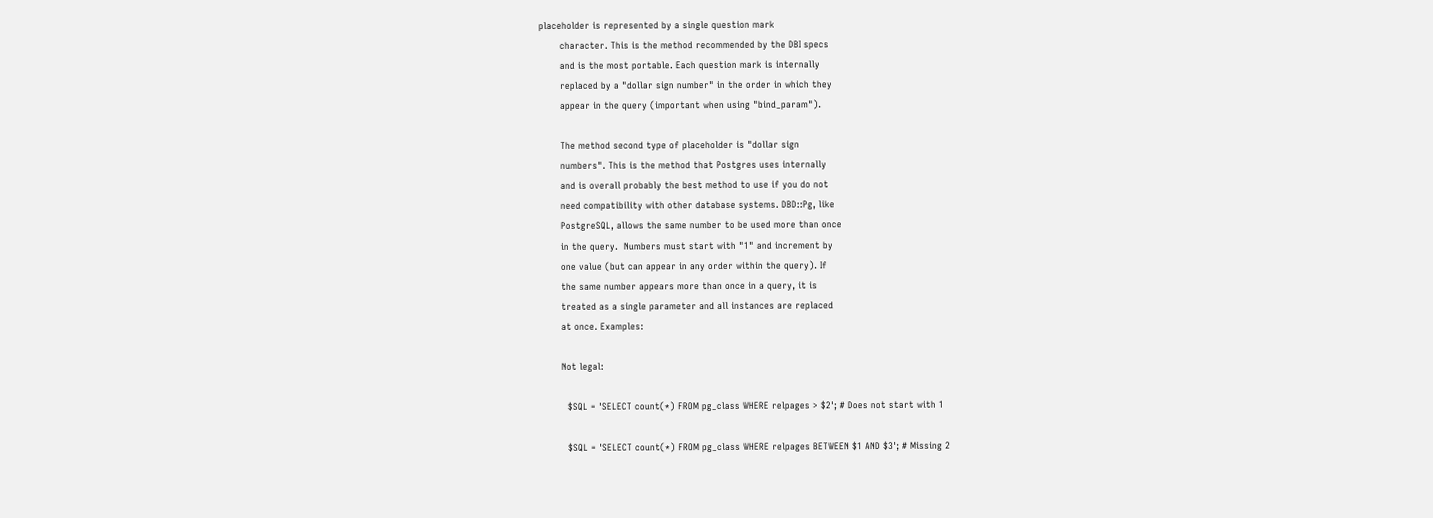placeholder is represented by a single question mark
       character. This is the method recommended by the DBI specs
       and is the most portable. Each question mark is internally
       replaced by a "dollar sign number" in the order in which they
       appear in the query (important when using "bind_param").

       The method second type of placeholder is "dollar sign
       numbers". This is the method that Postgres uses internally
       and is overall probably the best method to use if you do not
       need compatibility with other database systems. DBD::Pg, like
       PostgreSQL, allows the same number to be used more than once
       in the query.  Numbers must start with "1" and increment by
       one value (but can appear in any order within the query). If
       the same number appears more than once in a query, it is
       treated as a single parameter and all instances are replaced
       at once. Examples:

       Not legal:

         $SQL = 'SELECT count(*) FROM pg_class WHERE relpages > $2'; # Does not start with 1

         $SQL = 'SELECT count(*) FROM pg_class WHERE relpages BETWEEN $1 AND $3'; # Missing 2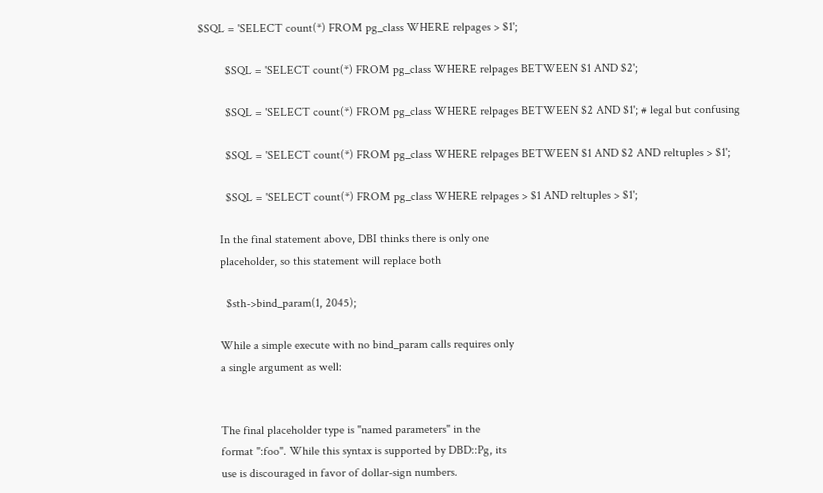$SQL = 'SELECT count(*) FROM pg_class WHERE relpages > $1';

         $SQL = 'SELECT count(*) FROM pg_class WHERE relpages BETWEEN $1 AND $2';

         $SQL = 'SELECT count(*) FROM pg_class WHERE relpages BETWEEN $2 AND $1'; # legal but confusing

         $SQL = 'SELECT count(*) FROM pg_class WHERE relpages BETWEEN $1 AND $2 AND reltuples > $1';

         $SQL = 'SELECT count(*) FROM pg_class WHERE relpages > $1 AND reltuples > $1';

       In the final statement above, DBI thinks there is only one
       placeholder, so this statement will replace both

         $sth->bind_param(1, 2045);

       While a simple execute with no bind_param calls requires only
       a single argument as well:


       The final placeholder type is "named parameters" in the
       format ":foo". While this syntax is supported by DBD::Pg, its
       use is discouraged in favor of dollar-sign numbers.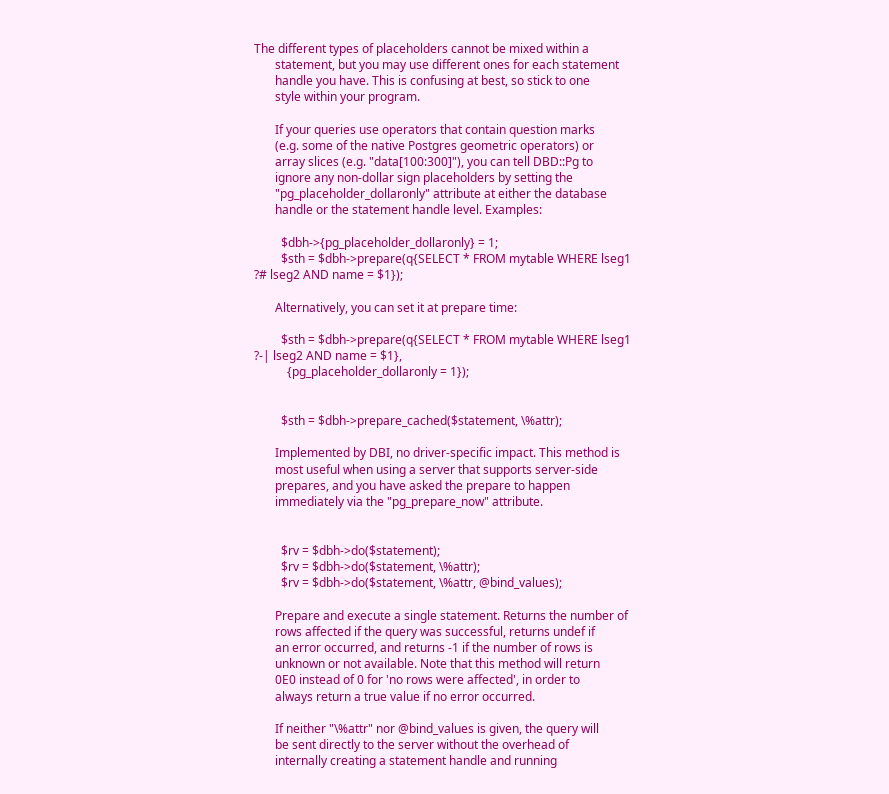The different types of placeholders cannot be mixed within a
       statement, but you may use different ones for each statement
       handle you have. This is confusing at best, so stick to one
       style within your program.

       If your queries use operators that contain question marks
       (e.g. some of the native Postgres geometric operators) or
       array slices (e.g. "data[100:300]"), you can tell DBD::Pg to
       ignore any non-dollar sign placeholders by setting the
       "pg_placeholder_dollaronly" attribute at either the database
       handle or the statement handle level. Examples:

         $dbh->{pg_placeholder_dollaronly} = 1;
         $sth = $dbh->prepare(q{SELECT * FROM mytable WHERE lseg1 ?# lseg2 AND name = $1});

       Alternatively, you can set it at prepare time:

         $sth = $dbh->prepare(q{SELECT * FROM mytable WHERE lseg1 ?-| lseg2 AND name = $1},
           {pg_placeholder_dollaronly = 1});


         $sth = $dbh->prepare_cached($statement, \%attr);

       Implemented by DBI, no driver-specific impact. This method is
       most useful when using a server that supports server-side
       prepares, and you have asked the prepare to happen
       immediately via the "pg_prepare_now" attribute.


         $rv = $dbh->do($statement);
         $rv = $dbh->do($statement, \%attr);
         $rv = $dbh->do($statement, \%attr, @bind_values);

       Prepare and execute a single statement. Returns the number of
       rows affected if the query was successful, returns undef if
       an error occurred, and returns -1 if the number of rows is
       unknown or not available. Note that this method will return
       0E0 instead of 0 for 'no rows were affected', in order to
       always return a true value if no error occurred.

       If neither "\%attr" nor @bind_values is given, the query will
       be sent directly to the server without the overhead of
       internally creating a statement handle and running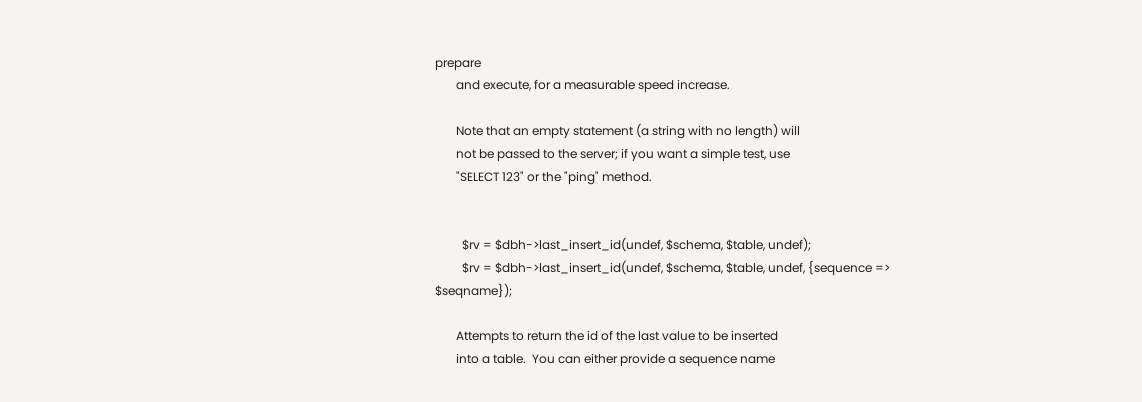prepare
       and execute, for a measurable speed increase.

       Note that an empty statement (a string with no length) will
       not be passed to the server; if you want a simple test, use
       "SELECT 123" or the "ping" method.


         $rv = $dbh->last_insert_id(undef, $schema, $table, undef);
         $rv = $dbh->last_insert_id(undef, $schema, $table, undef, {sequence => $seqname});

       Attempts to return the id of the last value to be inserted
       into a table.  You can either provide a sequence name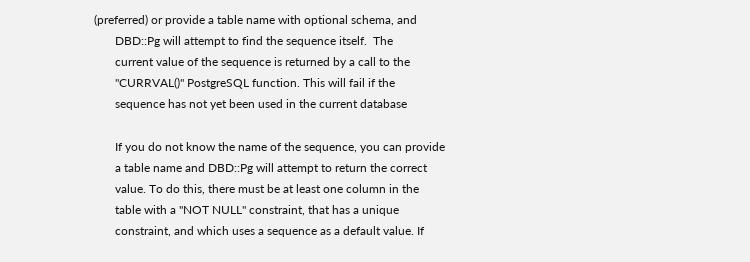(preferred) or provide a table name with optional schema, and
       DBD::Pg will attempt to find the sequence itself.  The
       current value of the sequence is returned by a call to the
       "CURRVAL()" PostgreSQL function. This will fail if the
       sequence has not yet been used in the current database

       If you do not know the name of the sequence, you can provide
       a table name and DBD::Pg will attempt to return the correct
       value. To do this, there must be at least one column in the
       table with a "NOT NULL" constraint, that has a unique
       constraint, and which uses a sequence as a default value. If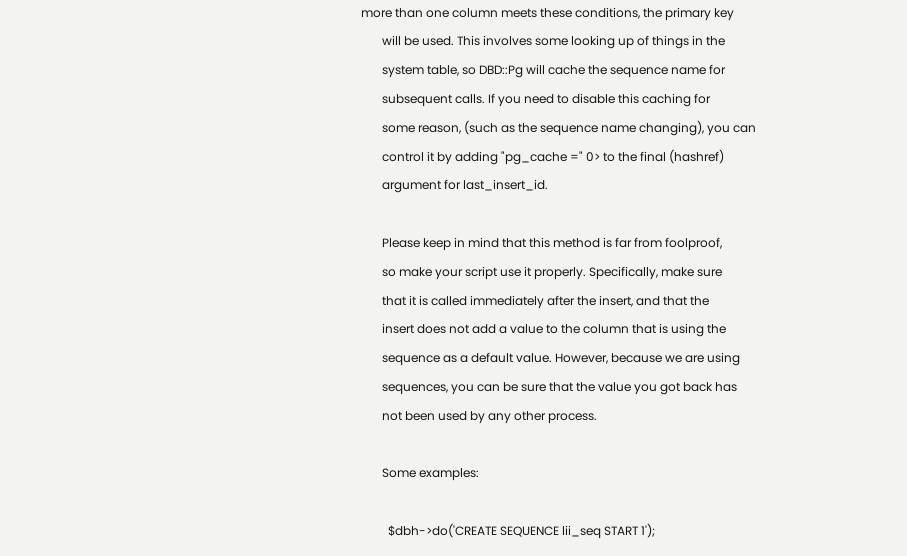more than one column meets these conditions, the primary key
       will be used. This involves some looking up of things in the
       system table, so DBD::Pg will cache the sequence name for
       subsequent calls. If you need to disable this caching for
       some reason, (such as the sequence name changing), you can
       control it by adding "pg_cache =" 0> to the final (hashref)
       argument for last_insert_id.

       Please keep in mind that this method is far from foolproof,
       so make your script use it properly. Specifically, make sure
       that it is called immediately after the insert, and that the
       insert does not add a value to the column that is using the
       sequence as a default value. However, because we are using
       sequences, you can be sure that the value you got back has
       not been used by any other process.

       Some examples:

         $dbh->do('CREATE SEQUENCE lii_seq START 1');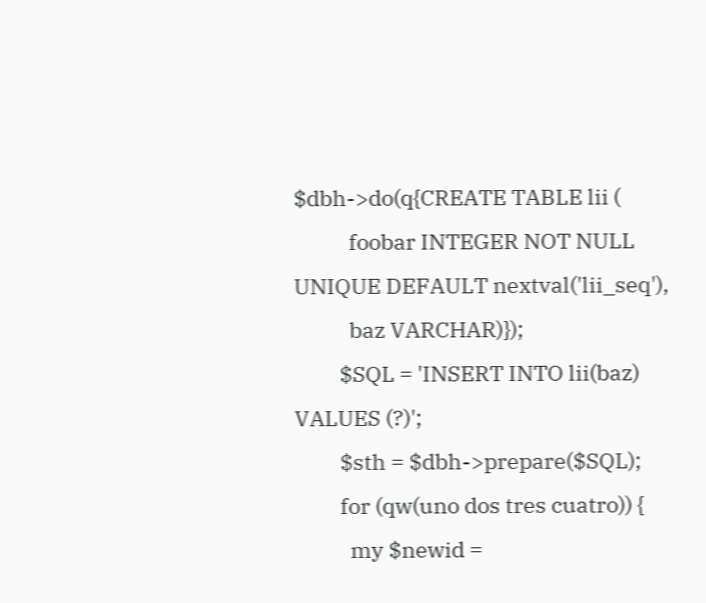$dbh->do(q{CREATE TABLE lii (
           foobar INTEGER NOT NULL UNIQUE DEFAULT nextval('lii_seq'),
           baz VARCHAR)});
         $SQL = 'INSERT INTO lii(baz) VALUES (?)';
         $sth = $dbh->prepare($SQL);
         for (qw(uno dos tres cuatro)) {
           my $newid =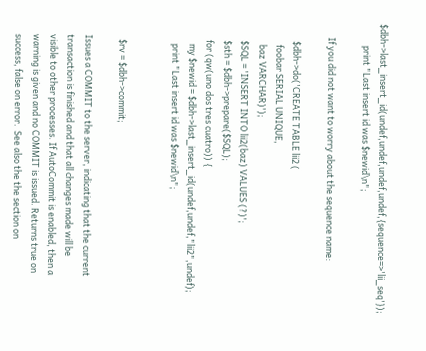$dbh->last_insert_id(undef,undef,undef,undef,{sequence=>'lii_seq'});
           print "Last insert id was $newid\n";

       If you did not want to worry about the sequence name:

         $dbh->do('CREATE TABLE lii2 (
           foobar SERIAL UNIQUE,
           baz VARCHAR)');
         $SQL = 'INSERT INTO lii2(baz) VALUES (?)';
         $sth = $dbh->prepare($SQL);
         for (qw(uno dos tres cuatro)) {
           my $newid = $dbh->last_insert_id(undef,undef,"lii2",undef);
           print "Last insert id was $newid\n";


         $rv = $dbh->commit;

       Issues a COMMIT to the server, indicating that the current
       transaction is finished and that all changes made will be
       visible to other processes. If AutoCommit is enabled, then a
       warning is given and no COMMIT is issued. Returns true on
       success, false on error.  See also the the section on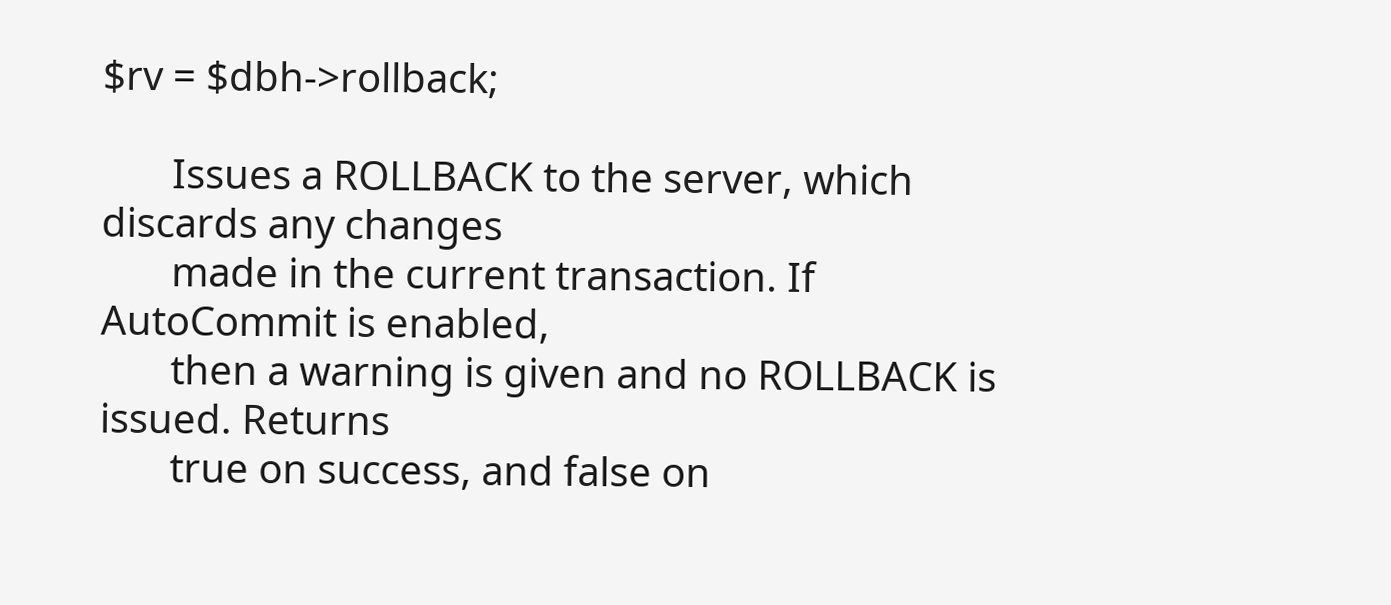$rv = $dbh->rollback;

       Issues a ROLLBACK to the server, which discards any changes
       made in the current transaction. If AutoCommit is enabled,
       then a warning is given and no ROLLBACK is issued. Returns
       true on success, and false on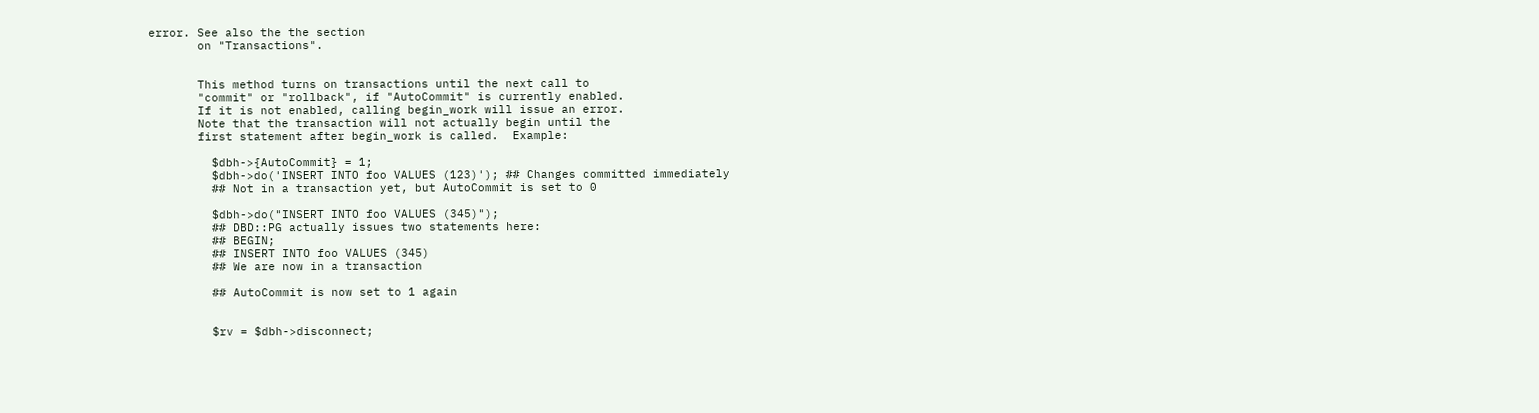error. See also the the section
       on "Transactions".


       This method turns on transactions until the next call to
       "commit" or "rollback", if "AutoCommit" is currently enabled.
       If it is not enabled, calling begin_work will issue an error.
       Note that the transaction will not actually begin until the
       first statement after begin_work is called.  Example:

         $dbh->{AutoCommit} = 1;
         $dbh->do('INSERT INTO foo VALUES (123)'); ## Changes committed immediately
         ## Not in a transaction yet, but AutoCommit is set to 0

         $dbh->do("INSERT INTO foo VALUES (345)");
         ## DBD::PG actually issues two statements here:
         ## BEGIN;
         ## INSERT INTO foo VALUES (345)
         ## We are now in a transaction

         ## AutoCommit is now set to 1 again


         $rv = $dbh->disconnect;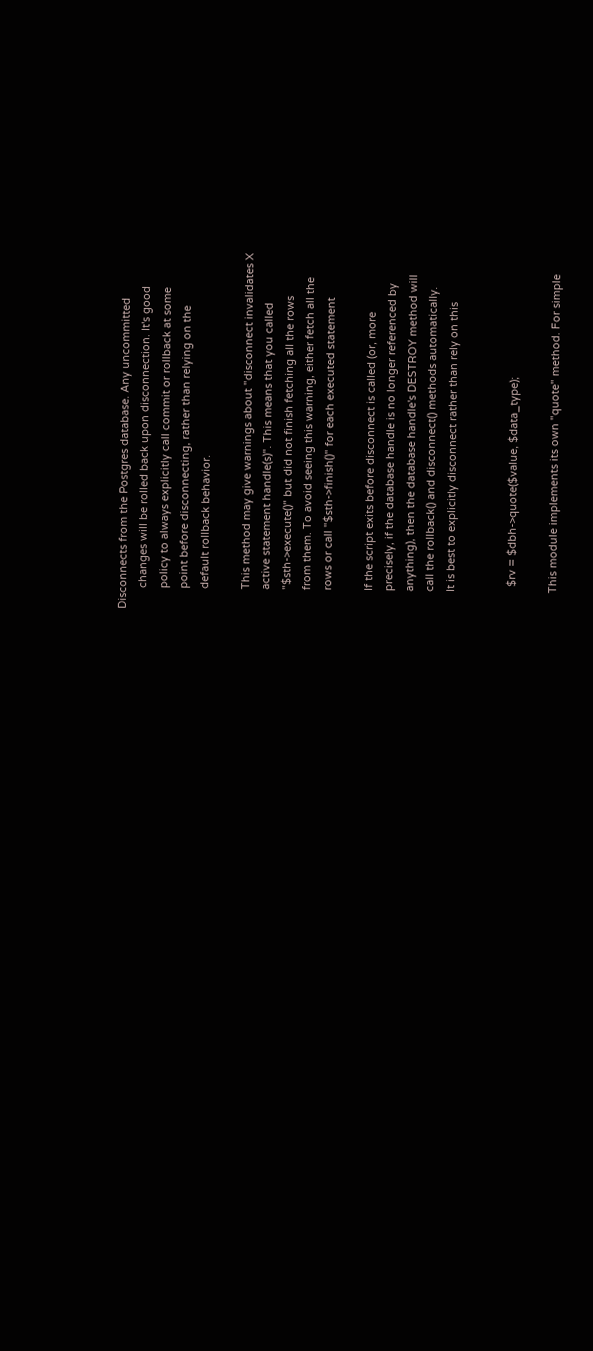Disconnects from the Postgres database. Any uncommitted
       changes will be rolled back upon disconnection. It's good
       policy to always explicitly call commit or rollback at some
       point before disconnecting, rather than relying on the
       default rollback behavior.

       This method may give warnings about "disconnect invalidates X
       active statement handle(s)". This means that you called
       "$sth->execute()" but did not finish fetching all the rows
       from them. To avoid seeing this warning, either fetch all the
       rows or call "$sth->finish()" for each executed statement

       If the script exits before disconnect is called (or, more
       precisely, if the database handle is no longer referenced by
       anything), then the database handle's DESTROY method will
       call the rollback() and disconnect() methods automatically.
       It is best to explicitly disconnect rather than rely on this


         $rv = $dbh->quote($value, $data_type);

       This module implements its own "quote" method. For simple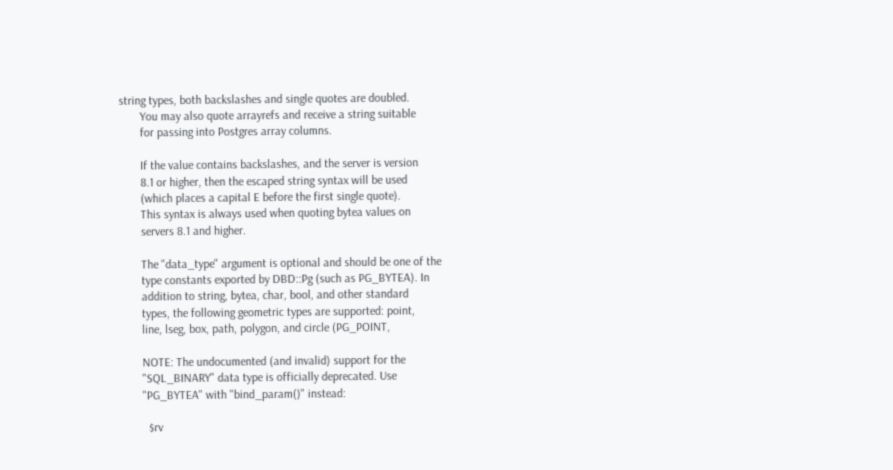string types, both backslashes and single quotes are doubled.
       You may also quote arrayrefs and receive a string suitable
       for passing into Postgres array columns.

       If the value contains backslashes, and the server is version
       8.1 or higher, then the escaped string syntax will be used
       (which places a capital E before the first single quote).
       This syntax is always used when quoting bytea values on
       servers 8.1 and higher.

       The "data_type" argument is optional and should be one of the
       type constants exported by DBD::Pg (such as PG_BYTEA). In
       addition to string, bytea, char, bool, and other standard
       types, the following geometric types are supported: point,
       line, lseg, box, path, polygon, and circle (PG_POINT,

       NOTE: The undocumented (and invalid) support for the
       "SQL_BINARY" data type is officially deprecated. Use
       "PG_BYTEA" with "bind_param()" instead:

         $rv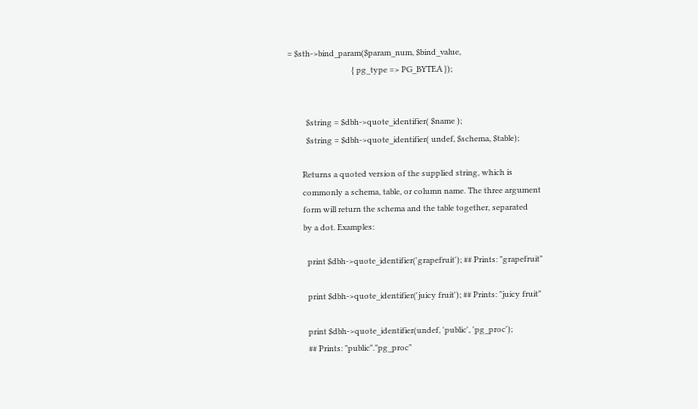= $sth->bind_param($param_num, $bind_value,
                                { pg_type => PG_BYTEA });


         $string = $dbh->quote_identifier( $name );
         $string = $dbh->quote_identifier( undef, $schema, $table);

       Returns a quoted version of the supplied string, which is
       commonly a schema, table, or column name. The three argument
       form will return the schema and the table together, separated
       by a dot. Examples:

         print $dbh->quote_identifier('grapefruit'); ## Prints: "grapefruit"

         print $dbh->quote_identifier('juicy fruit'); ## Prints: "juicy fruit"

         print $dbh->quote_identifier(undef, 'public', 'pg_proc');
         ## Prints: "public"."pg_proc"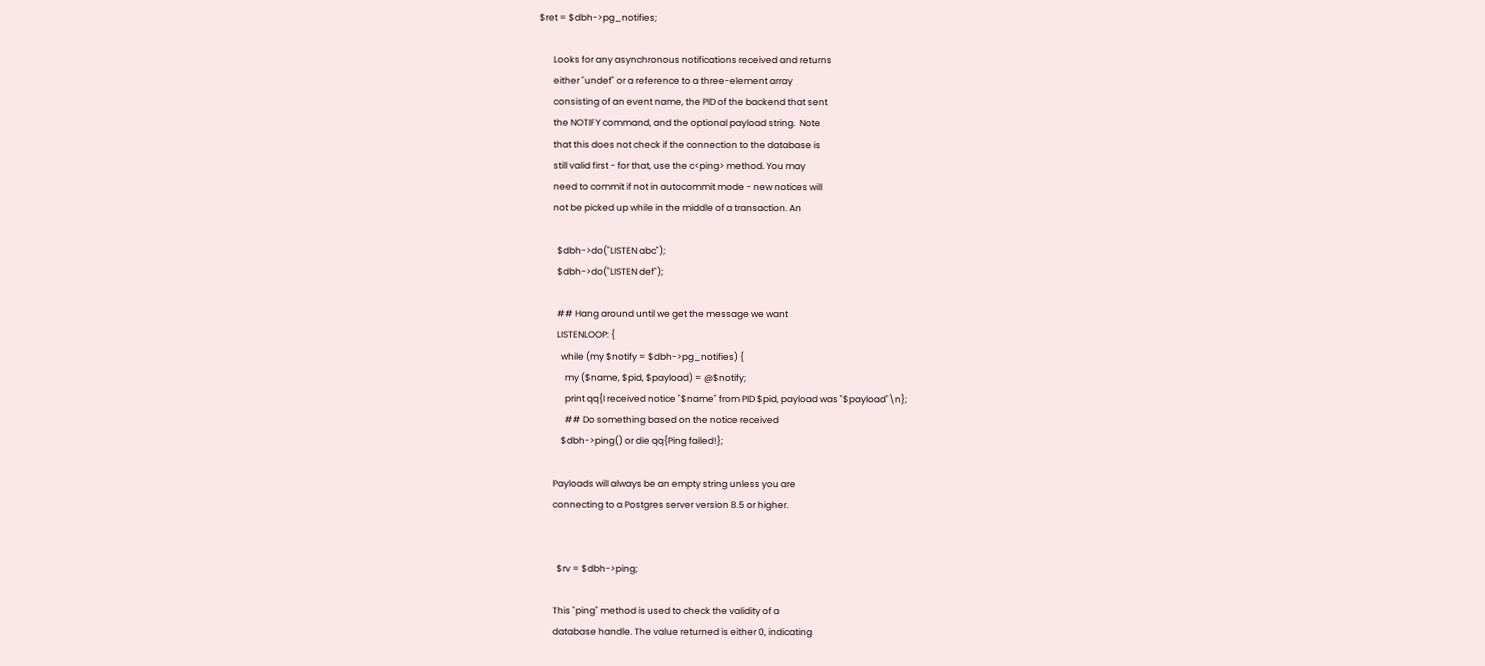$ret = $dbh->pg_notifies;

       Looks for any asynchronous notifications received and returns
       either "undef" or a reference to a three-element array
       consisting of an event name, the PID of the backend that sent
       the NOTIFY command, and the optional payload string.  Note
       that this does not check if the connection to the database is
       still valid first - for that, use the c<ping> method. You may
       need to commit if not in autocommit mode - new notices will
       not be picked up while in the middle of a transaction. An

         $dbh->do("LISTEN abc");
         $dbh->do("LISTEN def");

         ## Hang around until we get the message we want
         LISTENLOOP: {
           while (my $notify = $dbh->pg_notifies) {
             my ($name, $pid, $payload) = @$notify;
             print qq{I received notice "$name" from PID $pid, payload was "$payload"\n};
             ## Do something based on the notice received
           $dbh->ping() or die qq{Ping failed!};

       Payloads will always be an empty string unless you are
       connecting to a Postgres server version 8.5 or higher.


         $rv = $dbh->ping;

       This "ping" method is used to check the validity of a
       database handle. The value returned is either 0, indicating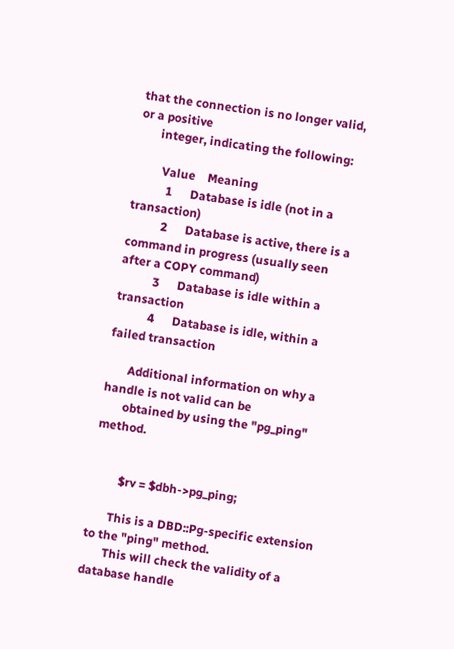that the connection is no longer valid, or a positive
       integer, indicating the following:

         Value    Meaning
           1      Database is idle (not in a transaction)
           2      Database is active, there is a command in progress (usually seen after a COPY command)
           3      Database is idle within a transaction
           4      Database is idle, within a failed transaction

       Additional information on why a handle is not valid can be
       obtained by using the "pg_ping" method.


         $rv = $dbh->pg_ping;

       This is a DBD::Pg-specific extension to the "ping" method.
       This will check the validity of a database handle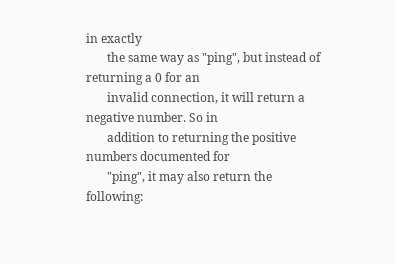in exactly
       the same way as "ping", but instead of returning a 0 for an
       invalid connection, it will return a negative number. So in
       addition to returning the positive numbers documented for
       "ping", it may also return the following: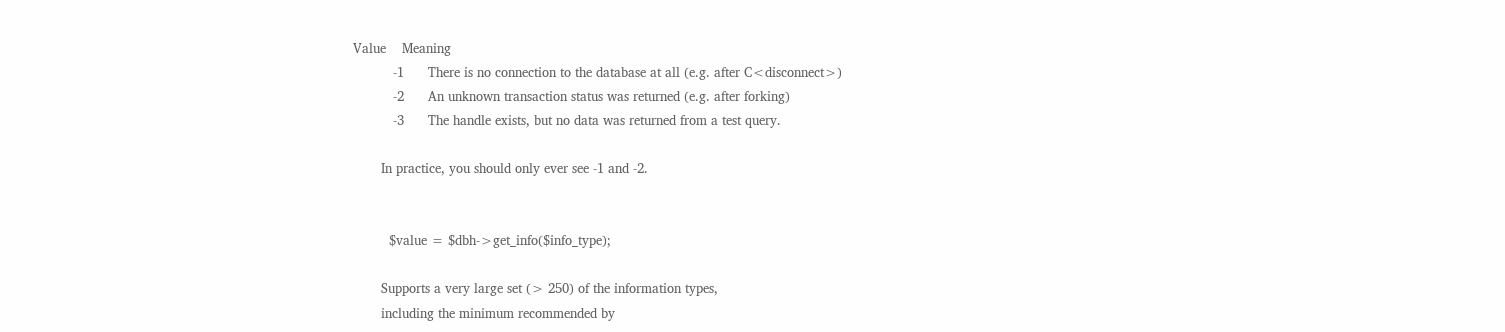Value    Meaning
          -1      There is no connection to the database at all (e.g. after C<disconnect>)
          -2      An unknown transaction status was returned (e.g. after forking)
          -3      The handle exists, but no data was returned from a test query.

       In practice, you should only ever see -1 and -2.


         $value = $dbh->get_info($info_type);

       Supports a very large set (> 250) of the information types,
       including the minimum recommended by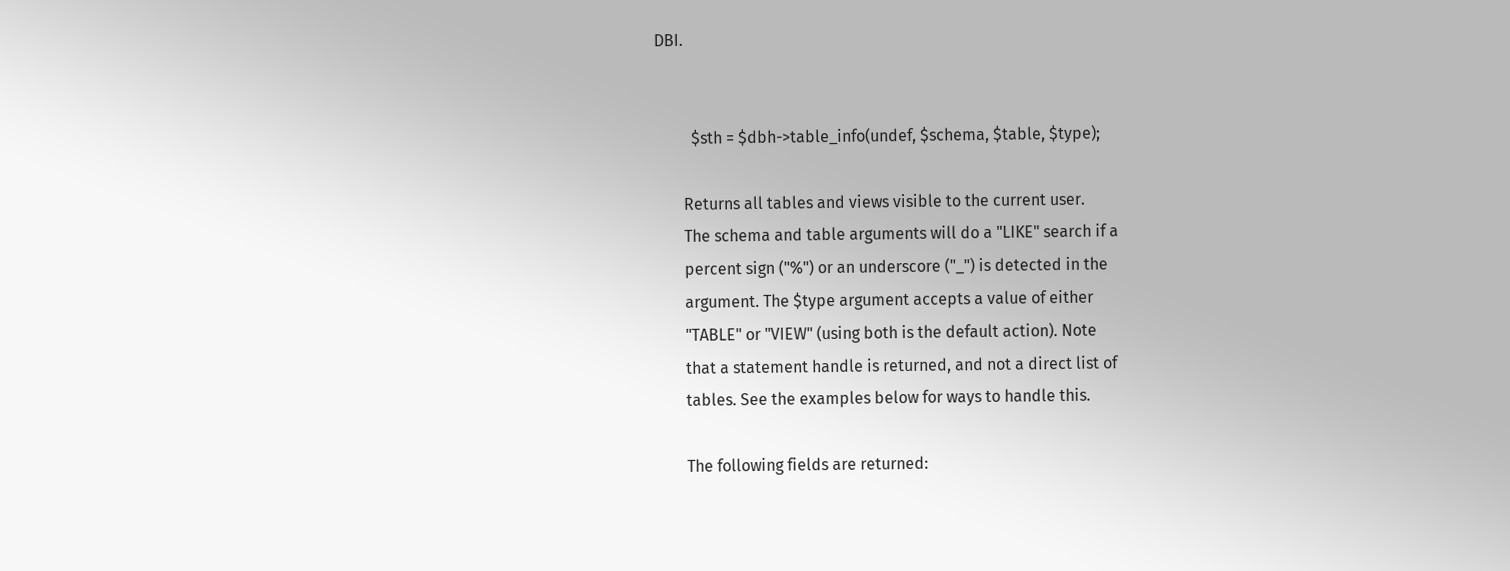DBI.


         $sth = $dbh->table_info(undef, $schema, $table, $type);

       Returns all tables and views visible to the current user.
       The schema and table arguments will do a "LIKE" search if a
       percent sign ("%") or an underscore ("_") is detected in the
       argument. The $type argument accepts a value of either
       "TABLE" or "VIEW" (using both is the default action). Note
       that a statement handle is returned, and not a direct list of
       tables. See the examples below for ways to handle this.

       The following fields are returned: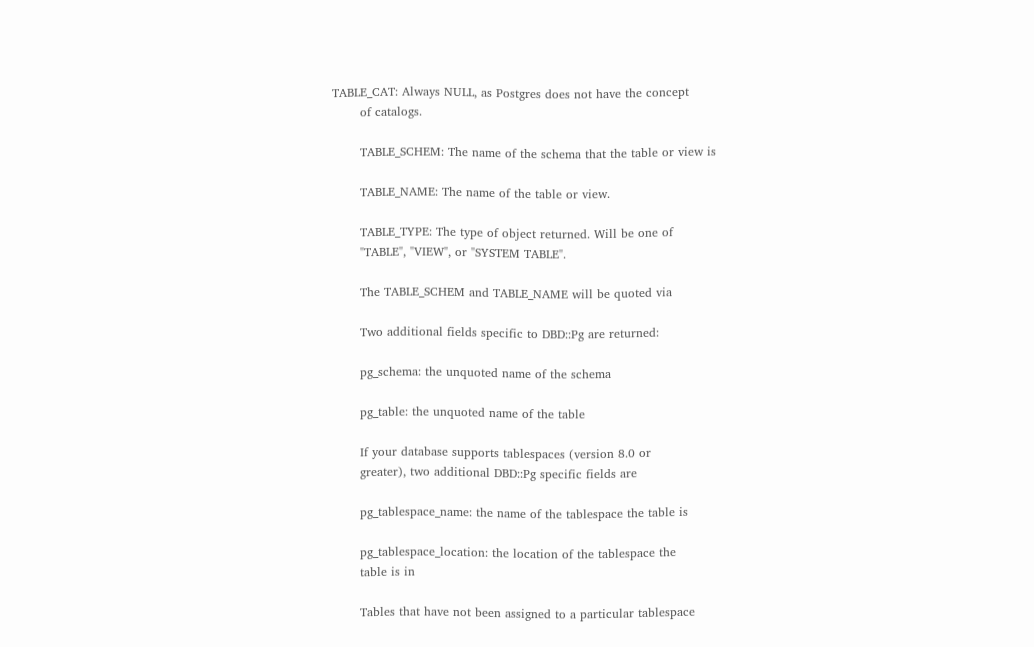TABLE_CAT: Always NULL, as Postgres does not have the concept
       of catalogs.

       TABLE_SCHEM: The name of the schema that the table or view is

       TABLE_NAME: The name of the table or view.

       TABLE_TYPE: The type of object returned. Will be one of
       "TABLE", "VIEW", or "SYSTEM TABLE".

       The TABLE_SCHEM and TABLE_NAME will be quoted via

       Two additional fields specific to DBD::Pg are returned:

       pg_schema: the unquoted name of the schema

       pg_table: the unquoted name of the table

       If your database supports tablespaces (version 8.0 or
       greater), two additional DBD::Pg specific fields are

       pg_tablespace_name: the name of the tablespace the table is

       pg_tablespace_location: the location of the tablespace the
       table is in

       Tables that have not been assigned to a particular tablespace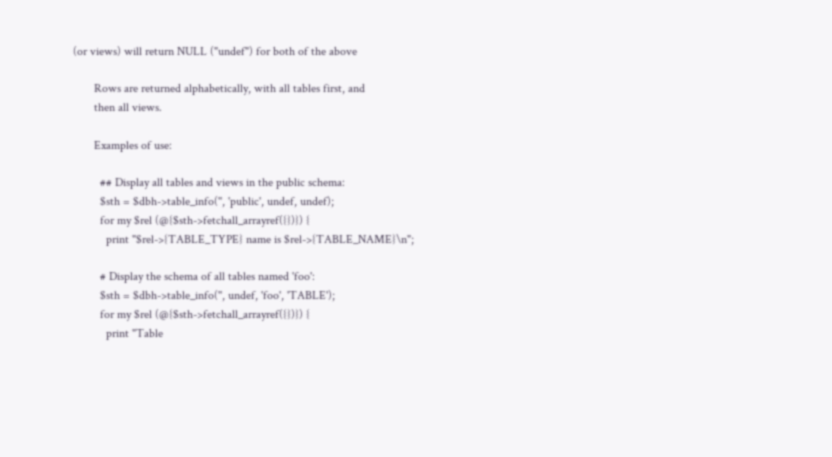(or views) will return NULL ("undef") for both of the above

       Rows are returned alphabetically, with all tables first, and
       then all views.

       Examples of use:

         ## Display all tables and views in the public schema:
         $sth = $dbh->table_info('', 'public', undef, undef);
         for my $rel (@{$sth->fetchall_arrayref({})}) {
           print "$rel->{TABLE_TYPE} name is $rel->{TABLE_NAME}\n";

         # Display the schema of all tables named 'foo':
         $sth = $dbh->table_info('', undef, 'foo', 'TABLE');
         for my $rel (@{$sth->fetchall_arrayref({})}) {
           print "Table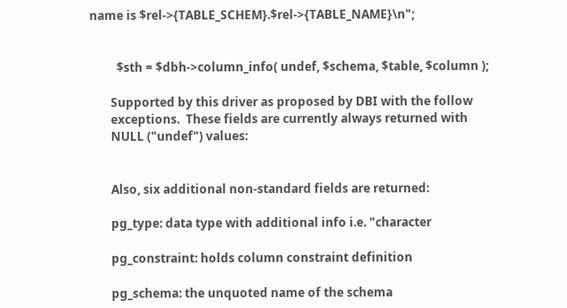name is $rel->{TABLE_SCHEM}.$rel->{TABLE_NAME}\n";


         $sth = $dbh->column_info( undef, $schema, $table, $column );

       Supported by this driver as proposed by DBI with the follow
       exceptions.  These fields are currently always returned with
       NULL ("undef") values:


       Also, six additional non-standard fields are returned:

       pg_type: data type with additional info i.e. "character

       pg_constraint: holds column constraint definition

       pg_schema: the unquoted name of the schema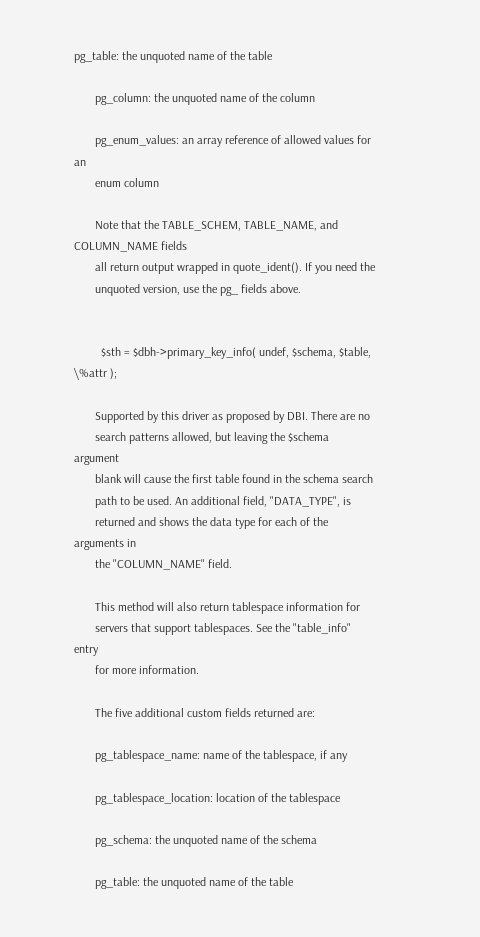pg_table: the unquoted name of the table

       pg_column: the unquoted name of the column

       pg_enum_values: an array reference of allowed values for an
       enum column

       Note that the TABLE_SCHEM, TABLE_NAME, and COLUMN_NAME fields
       all return output wrapped in quote_ident(). If you need the
       unquoted version, use the pg_ fields above.


         $sth = $dbh->primary_key_info( undef, $schema, $table, \%attr );

       Supported by this driver as proposed by DBI. There are no
       search patterns allowed, but leaving the $schema argument
       blank will cause the first table found in the schema search
       path to be used. An additional field, "DATA_TYPE", is
       returned and shows the data type for each of the arguments in
       the "COLUMN_NAME" field.

       This method will also return tablespace information for
       servers that support tablespaces. See the "table_info" entry
       for more information.

       The five additional custom fields returned are:

       pg_tablespace_name: name of the tablespace, if any

       pg_tablespace_location: location of the tablespace

       pg_schema: the unquoted name of the schema

       pg_table: the unquoted name of the table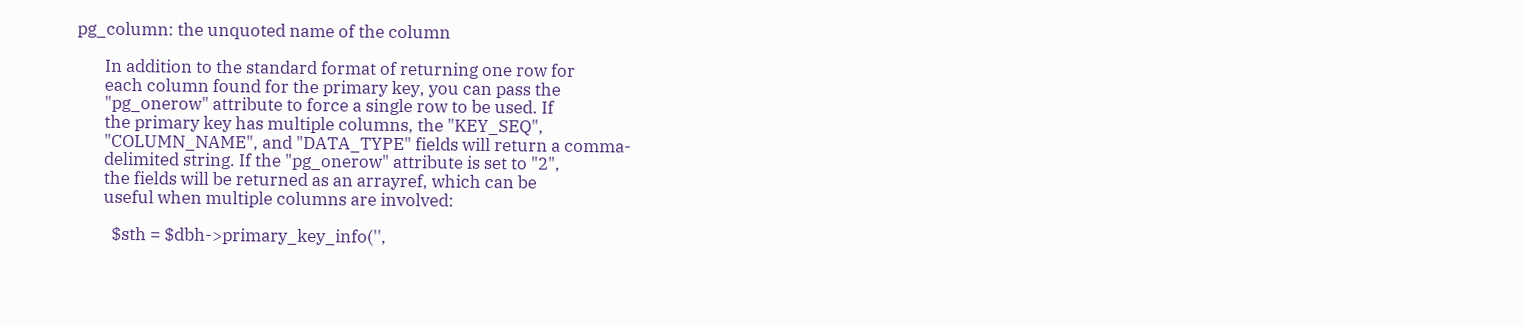pg_column: the unquoted name of the column

       In addition to the standard format of returning one row for
       each column found for the primary key, you can pass the
       "pg_onerow" attribute to force a single row to be used. If
       the primary key has multiple columns, the "KEY_SEQ",
       "COLUMN_NAME", and "DATA_TYPE" fields will return a comma-
       delimited string. If the "pg_onerow" attribute is set to "2",
       the fields will be returned as an arrayref, which can be
       useful when multiple columns are involved:

         $sth = $dbh->primary_key_info('',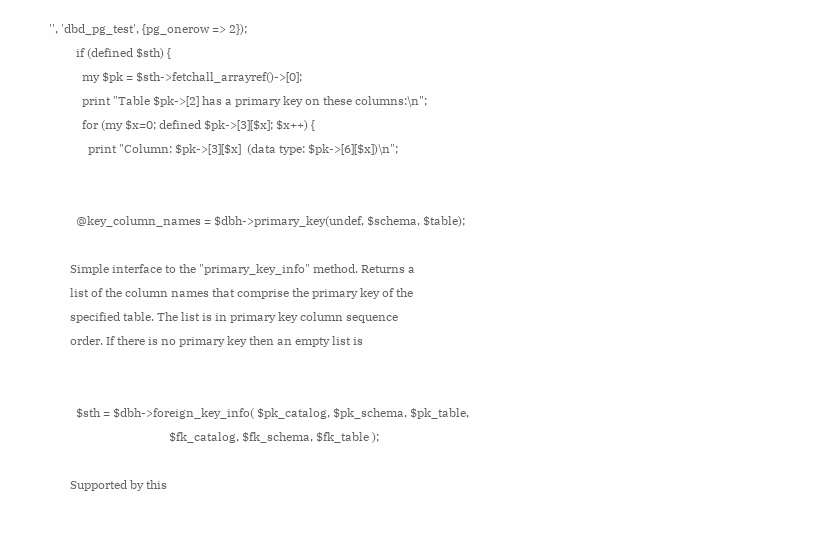'', 'dbd_pg_test', {pg_onerow => 2});
         if (defined $sth) {
           my $pk = $sth->fetchall_arrayref()->[0];
           print "Table $pk->[2] has a primary key on these columns:\n";
           for (my $x=0; defined $pk->[3][$x]; $x++) {
             print "Column: $pk->[3][$x]  (data type: $pk->[6][$x])\n";


         @key_column_names = $dbh->primary_key(undef, $schema, $table);

       Simple interface to the "primary_key_info" method. Returns a
       list of the column names that comprise the primary key of the
       specified table. The list is in primary key column sequence
       order. If there is no primary key then an empty list is


         $sth = $dbh->foreign_key_info( $pk_catalog, $pk_schema, $pk_table,
                                        $fk_catalog, $fk_schema, $fk_table );

       Supported by this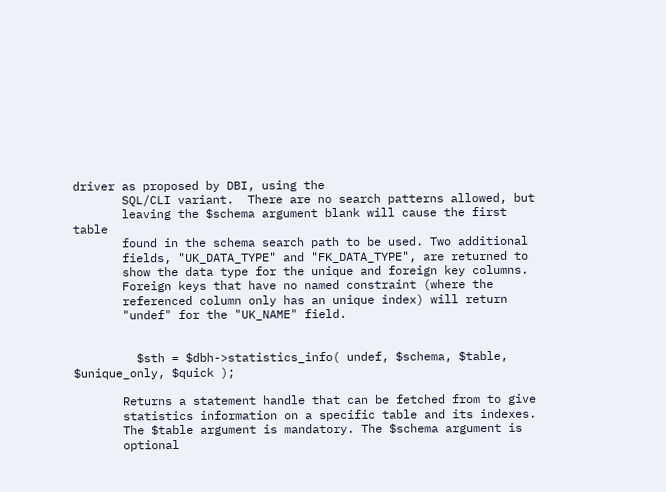driver as proposed by DBI, using the
       SQL/CLI variant.  There are no search patterns allowed, but
       leaving the $schema argument blank will cause the first table
       found in the schema search path to be used. Two additional
       fields, "UK_DATA_TYPE" and "FK_DATA_TYPE", are returned to
       show the data type for the unique and foreign key columns.
       Foreign keys that have no named constraint (where the
       referenced column only has an unique index) will return
       "undef" for the "UK_NAME" field.


         $sth = $dbh->statistics_info( undef, $schema, $table, $unique_only, $quick );

       Returns a statement handle that can be fetched from to give
       statistics information on a specific table and its indexes.
       The $table argument is mandatory. The $schema argument is
       optional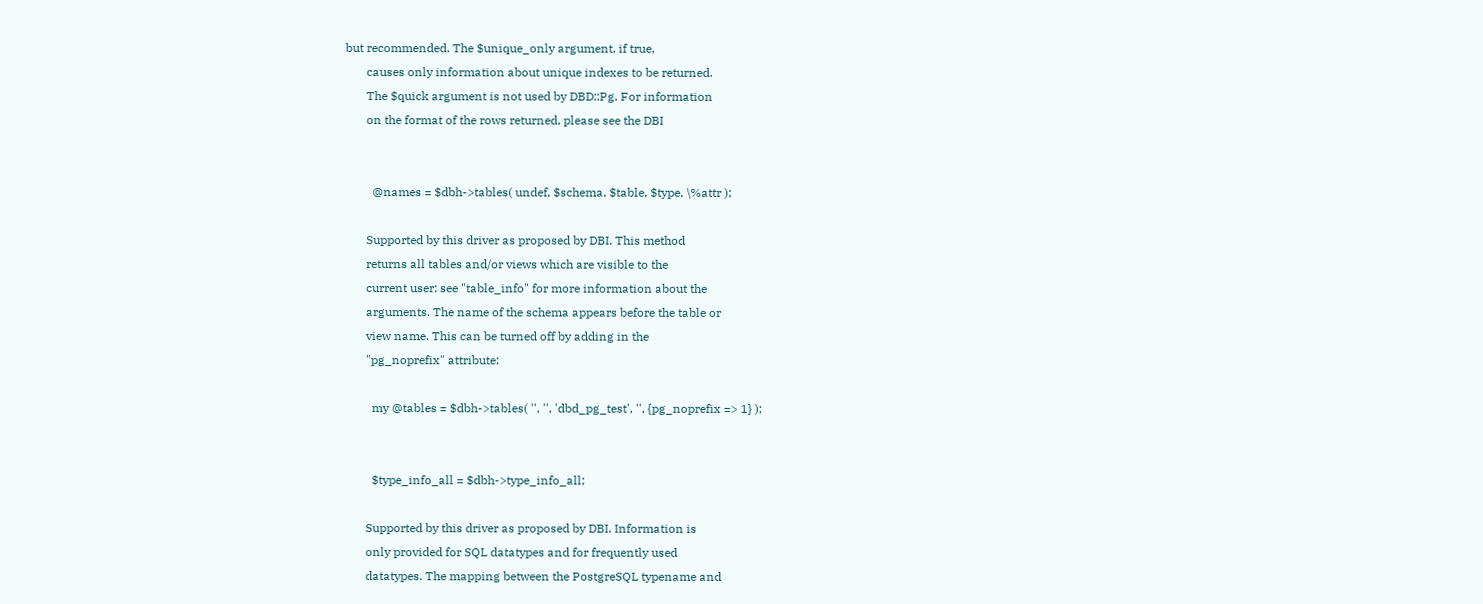but recommended. The $unique_only argument, if true,
       causes only information about unique indexes to be returned.
       The $quick argument is not used by DBD::Pg. For information
       on the format of the rows returned, please see the DBI


         @names = $dbh->tables( undef, $schema, $table, $type, \%attr );

       Supported by this driver as proposed by DBI. This method
       returns all tables and/or views which are visible to the
       current user: see "table_info" for more information about the
       arguments. The name of the schema appears before the table or
       view name. This can be turned off by adding in the
       "pg_noprefix" attribute:

         my @tables = $dbh->tables( '', '', 'dbd_pg_test', '', {pg_noprefix => 1} );


         $type_info_all = $dbh->type_info_all;

       Supported by this driver as proposed by DBI. Information is
       only provided for SQL datatypes and for frequently used
       datatypes. The mapping between the PostgreSQL typename and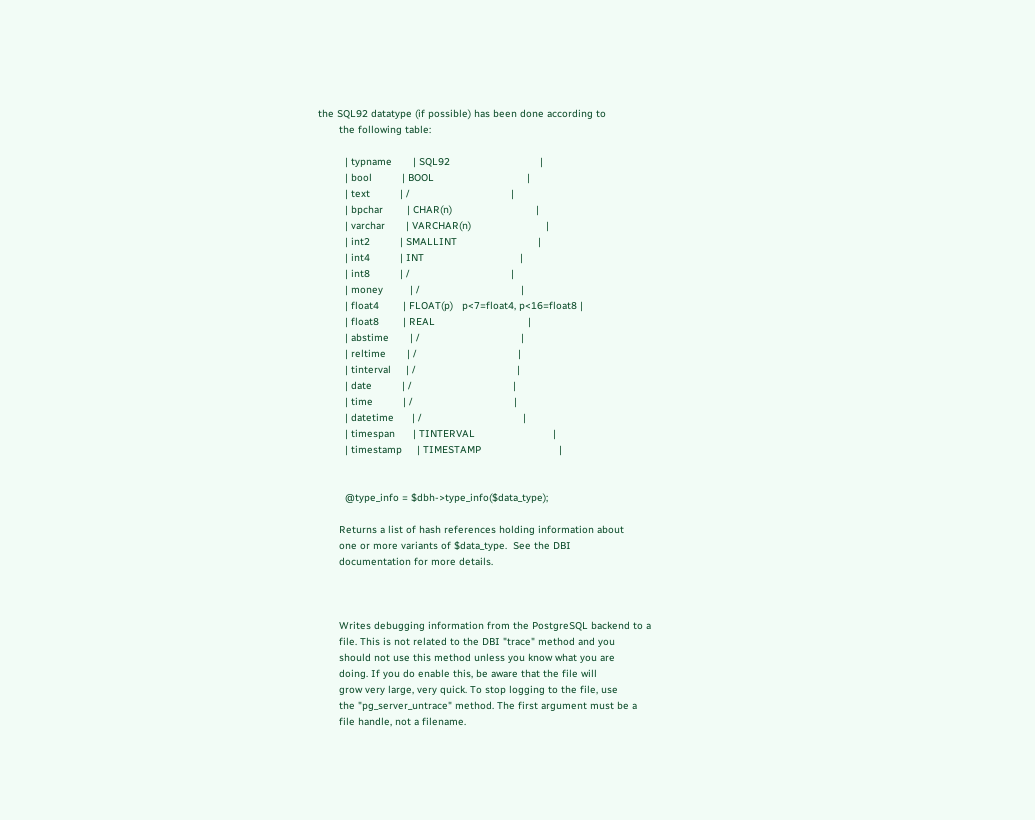the SQL92 datatype (if possible) has been done according to
       the following table:

         | typname       | SQL92                              |
         | bool          | BOOL                               |
         | text          | /                                  |
         | bpchar        | CHAR(n)                            |
         | varchar       | VARCHAR(n)                         |
         | int2          | SMALLINT                           |
         | int4          | INT                                |
         | int8          | /                                  |
         | money         | /                                  |
         | float4        | FLOAT(p)   p<7=float4, p<16=float8 |
         | float8        | REAL                               |
         | abstime       | /                                  |
         | reltime       | /                                  |
         | tinterval     | /                                  |
         | date          | /                                  |
         | time          | /                                  |
         | datetime      | /                                  |
         | timespan      | TINTERVAL                          |
         | timestamp     | TIMESTAMP                          |


         @type_info = $dbh->type_info($data_type);

       Returns a list of hash references holding information about
       one or more variants of $data_type.  See the DBI
       documentation for more details.



       Writes debugging information from the PostgreSQL backend to a
       file. This is not related to the DBI "trace" method and you
       should not use this method unless you know what you are
       doing. If you do enable this, be aware that the file will
       grow very large, very quick. To stop logging to the file, use
       the "pg_server_untrace" method. The first argument must be a
       file handle, not a filename.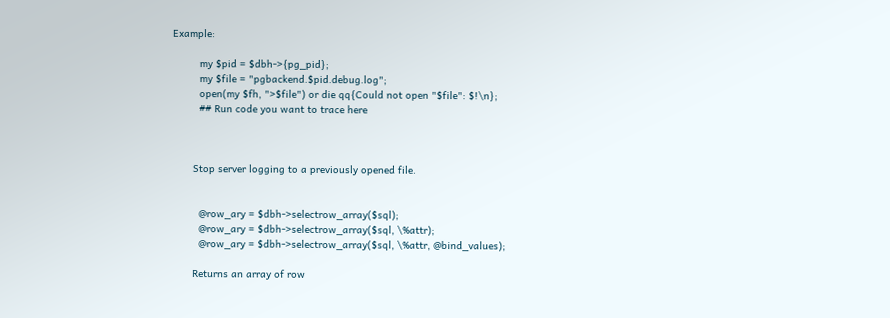Example:

         my $pid = $dbh->{pg_pid};
         my $file = "pgbackend.$pid.debug.log";
         open(my $fh, ">$file") or die qq{Could not open "$file": $!\n};
         ## Run code you want to trace here



       Stop server logging to a previously opened file.


         @row_ary = $dbh->selectrow_array($sql);
         @row_ary = $dbh->selectrow_array($sql, \%attr);
         @row_ary = $dbh->selectrow_array($sql, \%attr, @bind_values);

       Returns an array of row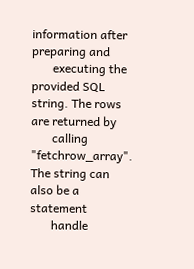information after preparing and
       executing the provided SQL string. The rows are returned by
       calling "fetchrow_array". The string can also be a statement
       handle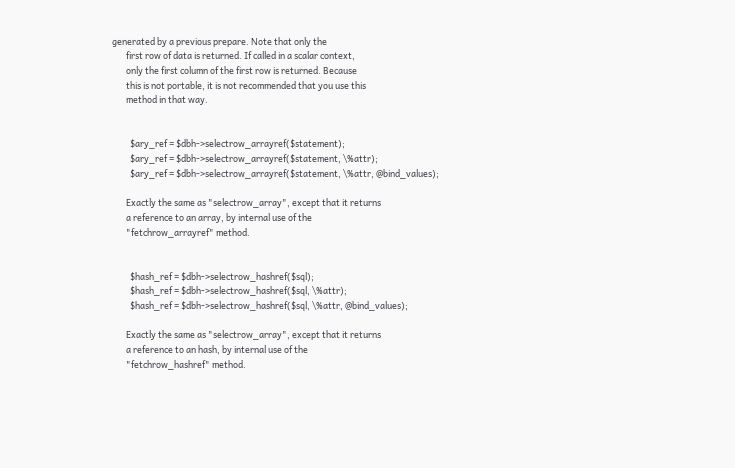generated by a previous prepare. Note that only the
       first row of data is returned. If called in a scalar context,
       only the first column of the first row is returned. Because
       this is not portable, it is not recommended that you use this
       method in that way.


         $ary_ref = $dbh->selectrow_arrayref($statement);
         $ary_ref = $dbh->selectrow_arrayref($statement, \%attr);
         $ary_ref = $dbh->selectrow_arrayref($statement, \%attr, @bind_values);

       Exactly the same as "selectrow_array", except that it returns
       a reference to an array, by internal use of the
       "fetchrow_arrayref" method.


         $hash_ref = $dbh->selectrow_hashref($sql);
         $hash_ref = $dbh->selectrow_hashref($sql, \%attr);
         $hash_ref = $dbh->selectrow_hashref($sql, \%attr, @bind_values);

       Exactly the same as "selectrow_array", except that it returns
       a reference to an hash, by internal use of the
       "fetchrow_hashref" method.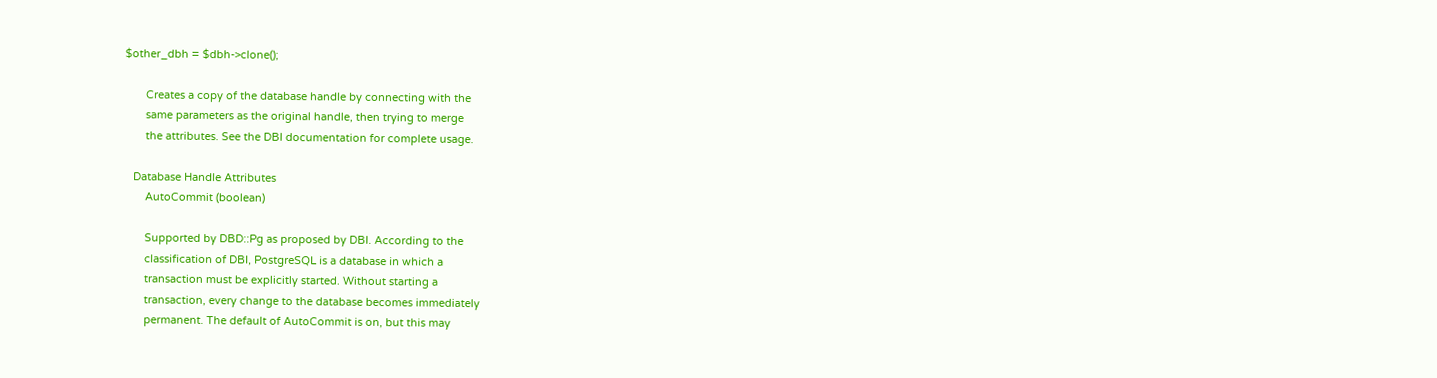$other_dbh = $dbh->clone();

       Creates a copy of the database handle by connecting with the
       same parameters as the original handle, then trying to merge
       the attributes. See the DBI documentation for complete usage.

   Database Handle Attributes
       AutoCommit (boolean)

       Supported by DBD::Pg as proposed by DBI. According to the
       classification of DBI, PostgreSQL is a database in which a
       transaction must be explicitly started. Without starting a
       transaction, every change to the database becomes immediately
       permanent. The default of AutoCommit is on, but this may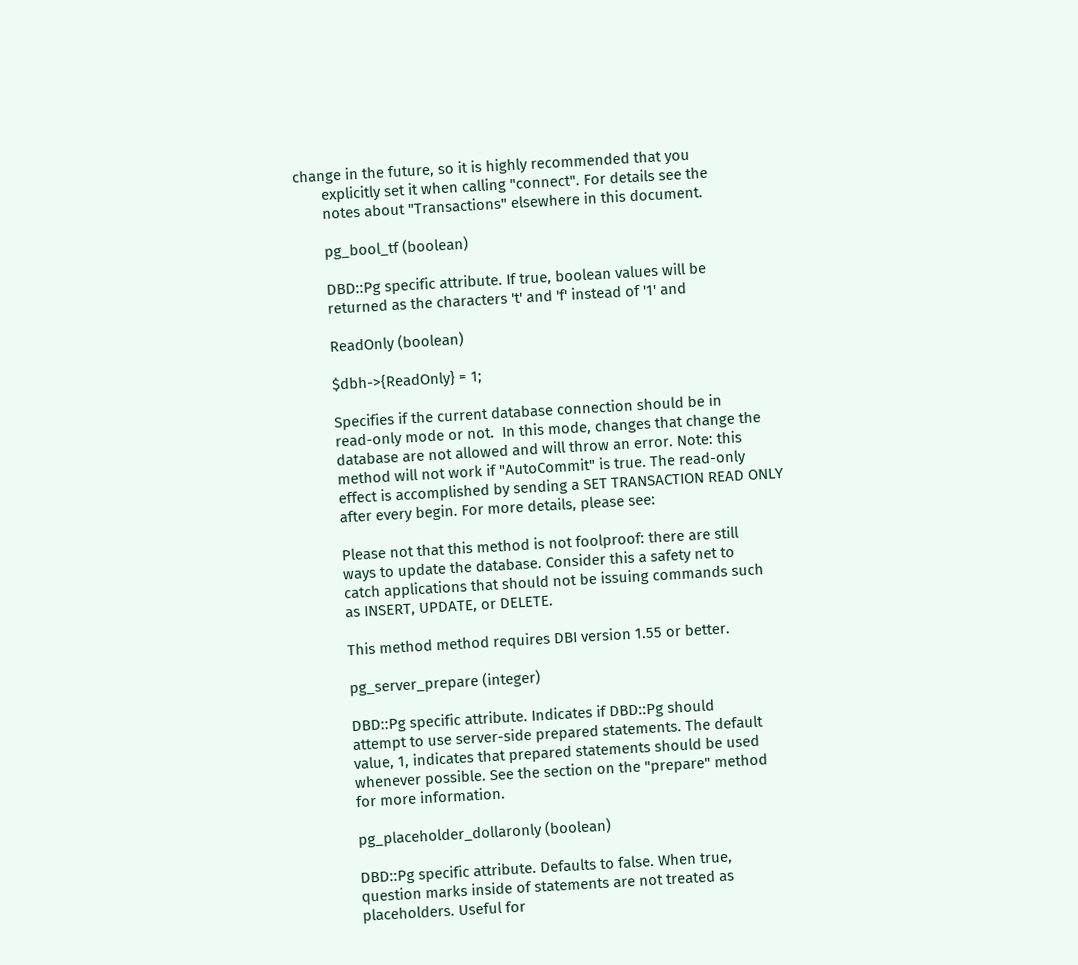change in the future, so it is highly recommended that you
       explicitly set it when calling "connect". For details see the
       notes about "Transactions" elsewhere in this document.

       pg_bool_tf (boolean)

       DBD::Pg specific attribute. If true, boolean values will be
       returned as the characters 't' and 'f' instead of '1' and

       ReadOnly (boolean)

       $dbh->{ReadOnly} = 1;

       Specifies if the current database connection should be in
       read-only mode or not.  In this mode, changes that change the
       database are not allowed and will throw an error. Note: this
       method will not work if "AutoCommit" is true. The read-only
       effect is accomplished by sending a SET TRANSACTION READ ONLY
       after every begin. For more details, please see:

       Please not that this method is not foolproof: there are still
       ways to update the database. Consider this a safety net to
       catch applications that should not be issuing commands such
       as INSERT, UPDATE, or DELETE.

       This method method requires DBI version 1.55 or better.

       pg_server_prepare (integer)

       DBD::Pg specific attribute. Indicates if DBD::Pg should
       attempt to use server-side prepared statements. The default
       value, 1, indicates that prepared statements should be used
       whenever possible. See the section on the "prepare" method
       for more information.

       pg_placeholder_dollaronly (boolean)

       DBD::Pg specific attribute. Defaults to false. When true,
       question marks inside of statements are not treated as
       placeholders. Useful for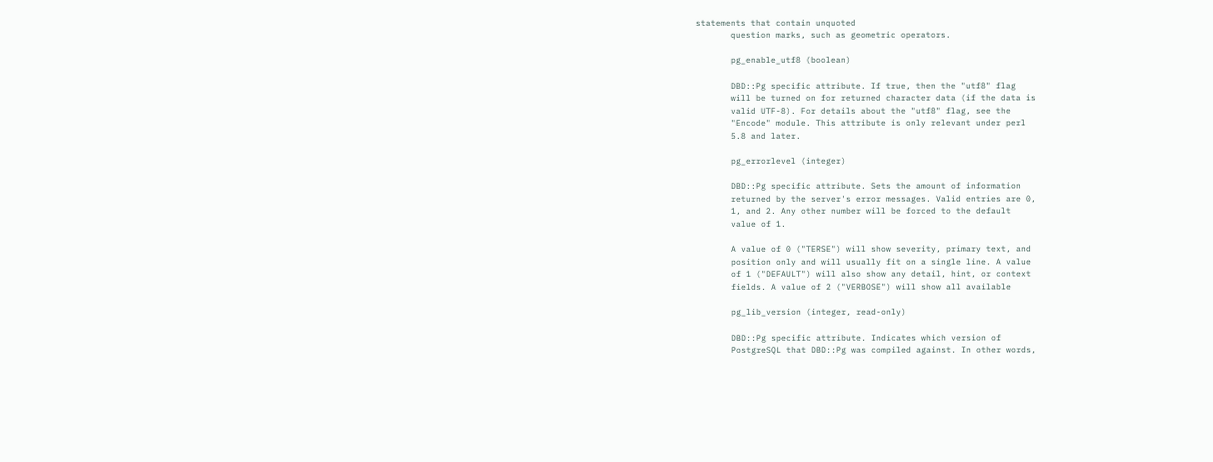statements that contain unquoted
       question marks, such as geometric operators.

       pg_enable_utf8 (boolean)

       DBD::Pg specific attribute. If true, then the "utf8" flag
       will be turned on for returned character data (if the data is
       valid UTF-8). For details about the "utf8" flag, see the
       "Encode" module. This attribute is only relevant under perl
       5.8 and later.

       pg_errorlevel (integer)

       DBD::Pg specific attribute. Sets the amount of information
       returned by the server's error messages. Valid entries are 0,
       1, and 2. Any other number will be forced to the default
       value of 1.

       A value of 0 ("TERSE") will show severity, primary text, and
       position only and will usually fit on a single line. A value
       of 1 ("DEFAULT") will also show any detail, hint, or context
       fields. A value of 2 ("VERBOSE") will show all available

       pg_lib_version (integer, read-only)

       DBD::Pg specific attribute. Indicates which version of
       PostgreSQL that DBD::Pg was compiled against. In other words,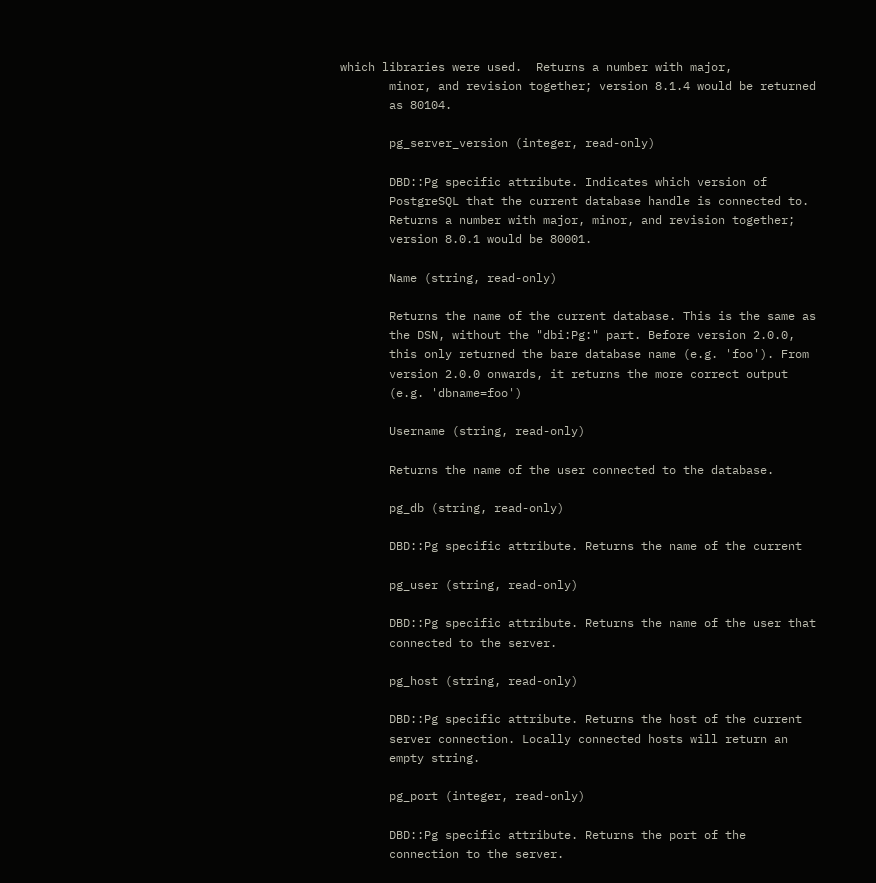which libraries were used.  Returns a number with major,
       minor, and revision together; version 8.1.4 would be returned
       as 80104.

       pg_server_version (integer, read-only)

       DBD::Pg specific attribute. Indicates which version of
       PostgreSQL that the current database handle is connected to.
       Returns a number with major, minor, and revision together;
       version 8.0.1 would be 80001.

       Name (string, read-only)

       Returns the name of the current database. This is the same as
       the DSN, without the "dbi:Pg:" part. Before version 2.0.0,
       this only returned the bare database name (e.g. 'foo'). From
       version 2.0.0 onwards, it returns the more correct output
       (e.g. 'dbname=foo')

       Username (string, read-only)

       Returns the name of the user connected to the database.

       pg_db (string, read-only)

       DBD::Pg specific attribute. Returns the name of the current

       pg_user (string, read-only)

       DBD::Pg specific attribute. Returns the name of the user that
       connected to the server.

       pg_host (string, read-only)

       DBD::Pg specific attribute. Returns the host of the current
       server connection. Locally connected hosts will return an
       empty string.

       pg_port (integer, read-only)

       DBD::Pg specific attribute. Returns the port of the
       connection to the server.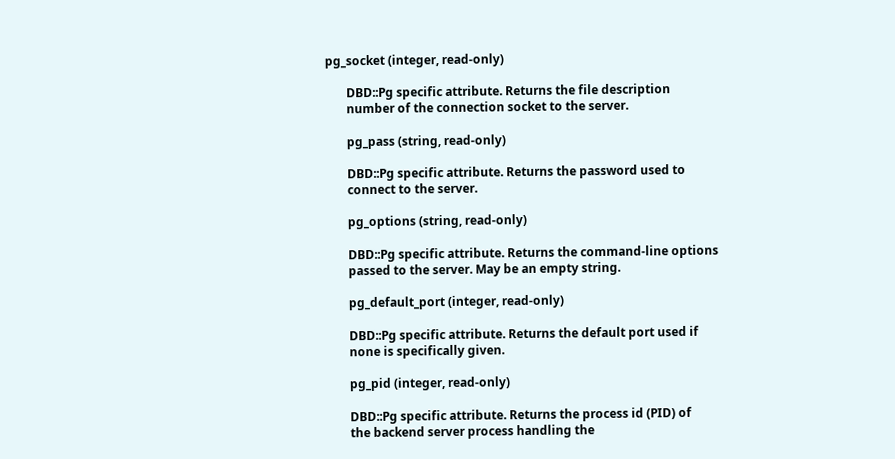pg_socket (integer, read-only)

       DBD::Pg specific attribute. Returns the file description
       number of the connection socket to the server.

       pg_pass (string, read-only)

       DBD::Pg specific attribute. Returns the password used to
       connect to the server.

       pg_options (string, read-only)

       DBD::Pg specific attribute. Returns the command-line options
       passed to the server. May be an empty string.

       pg_default_port (integer, read-only)

       DBD::Pg specific attribute. Returns the default port used if
       none is specifically given.

       pg_pid (integer, read-only)

       DBD::Pg specific attribute. Returns the process id (PID) of
       the backend server process handling the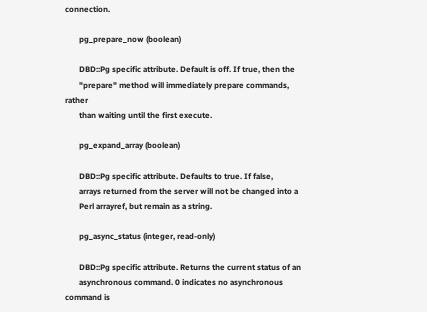connection.

       pg_prepare_now (boolean)

       DBD::Pg specific attribute. Default is off. If true, then the
       "prepare" method will immediately prepare commands, rather
       than waiting until the first execute.

       pg_expand_array (boolean)

       DBD::Pg specific attribute. Defaults to true. If false,
       arrays returned from the server will not be changed into a
       Perl arrayref, but remain as a string.

       pg_async_status (integer, read-only)

       DBD::Pg specific attribute. Returns the current status of an
       asynchronous command. 0 indicates no asynchronous command is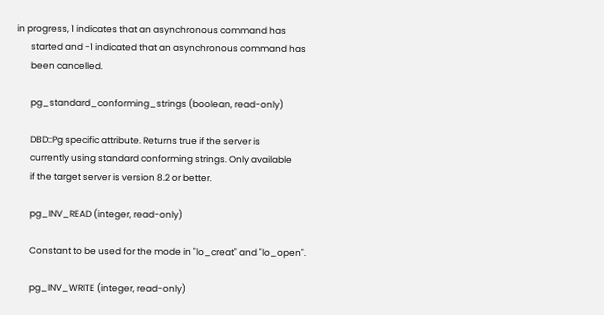in progress, 1 indicates that an asynchronous command has
       started and -1 indicated that an asynchronous command has
       been cancelled.

       pg_standard_conforming_strings (boolean, read-only)

       DBD::Pg specific attribute. Returns true if the server is
       currently using standard conforming strings. Only available
       if the target server is version 8.2 or better.

       pg_INV_READ (integer, read-only)

       Constant to be used for the mode in "lo_creat" and "lo_open".

       pg_INV_WRITE (integer, read-only)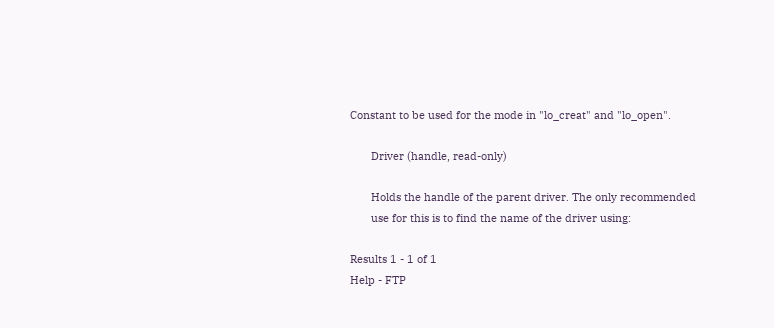Constant to be used for the mode in "lo_creat" and "lo_open".

       Driver (handle, read-only)

       Holds the handle of the parent driver. The only recommended
       use for this is to find the name of the driver using:

Results 1 - 1 of 1
Help - FTP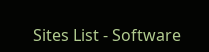Sites List - Software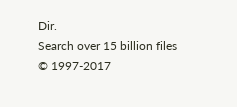Dir.
Search over 15 billion files
© 1997-2017